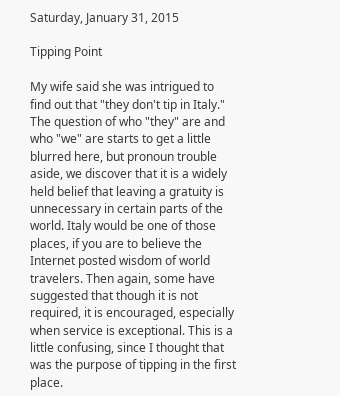Saturday, January 31, 2015

Tipping Point

My wife said she was intrigued to find out that "they don't tip in Italy." The question of who "they" are and who "we" are starts to get a little blurred here, but pronoun trouble aside, we discover that it is a widely held belief that leaving a gratuity is unnecessary in certain parts of the world. Italy would be one of those places, if you are to believe the Internet posted wisdom of world travelers. Then again, some have suggested that though it is not required, it is encouraged, especially when service is exceptional. This is a little confusing, since I thought that was the purpose of tipping in the first place.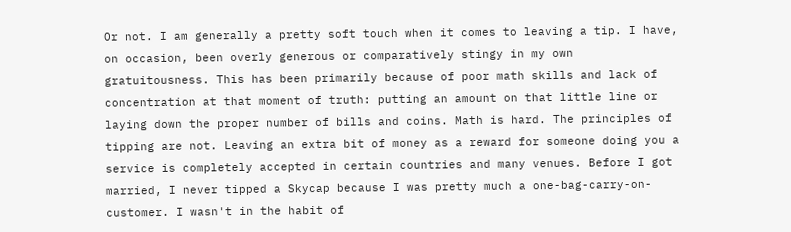Or not. I am generally a pretty soft touch when it comes to leaving a tip. I have, on occasion, been overly generous or comparatively stingy in my own gratuitousness. This has been primarily because of poor math skills and lack of concentration at that moment of truth: putting an amount on that little line or laying down the proper number of bills and coins. Math is hard. The principles of tipping are not. Leaving an extra bit of money as a reward for someone doing you a service is completely accepted in certain countries and many venues. Before I got married, I never tipped a Skycap because I was pretty much a one-bag-carry-on-customer. I wasn't in the habit of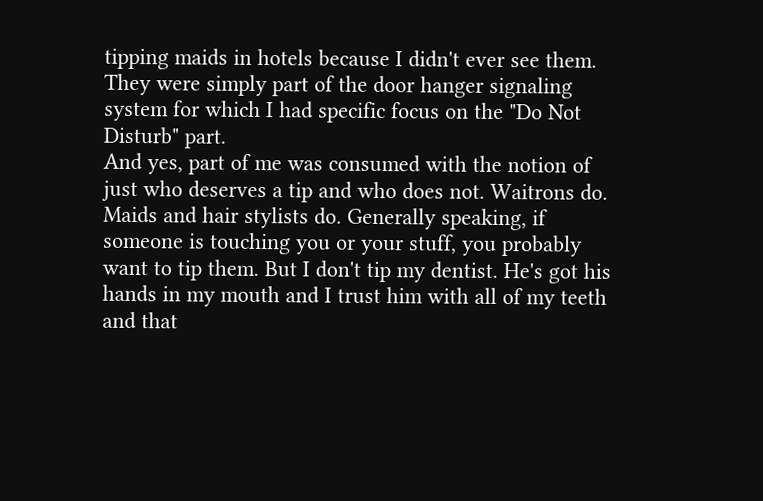tipping maids in hotels because I didn't ever see them. They were simply part of the door hanger signaling system for which I had specific focus on the "Do Not Disturb" part.
And yes, part of me was consumed with the notion of just who deserves a tip and who does not. Waitrons do. Maids and hair stylists do. Generally speaking, if someone is touching you or your stuff, you probably want to tip them. But I don't tip my dentist. He's got his hands in my mouth and I trust him with all of my teeth and that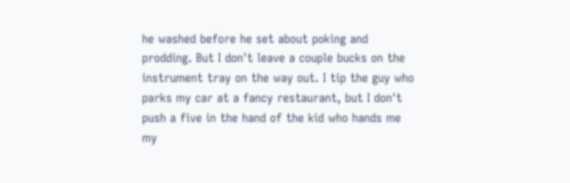he washed before he set about poking and prodding. But I don't leave a couple bucks on the instrument tray on the way out. I tip the guy who parks my car at a fancy restaurant, but I don't push a five in the hand of the kid who hands me my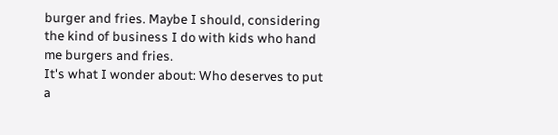burger and fries. Maybe I should, considering the kind of business I do with kids who hand me burgers and fries.
It's what I wonder about: Who deserves to put a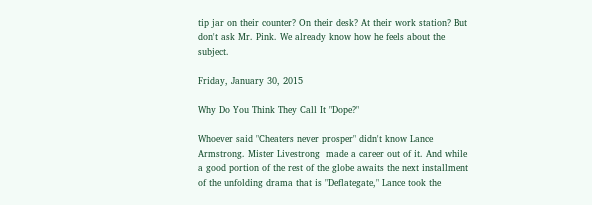tip jar on their counter? On their desk? At their work station? But don't ask Mr. Pink. We already know how he feels about the subject.

Friday, January 30, 2015

Why Do You Think They Call It "Dope?"

Whoever said "Cheaters never prosper" didn't know Lance Armstrong. Mister Livestrong  made a career out of it. And while a good portion of the rest of the globe awaits the next installment of the unfolding drama that is "Deflategate," Lance took the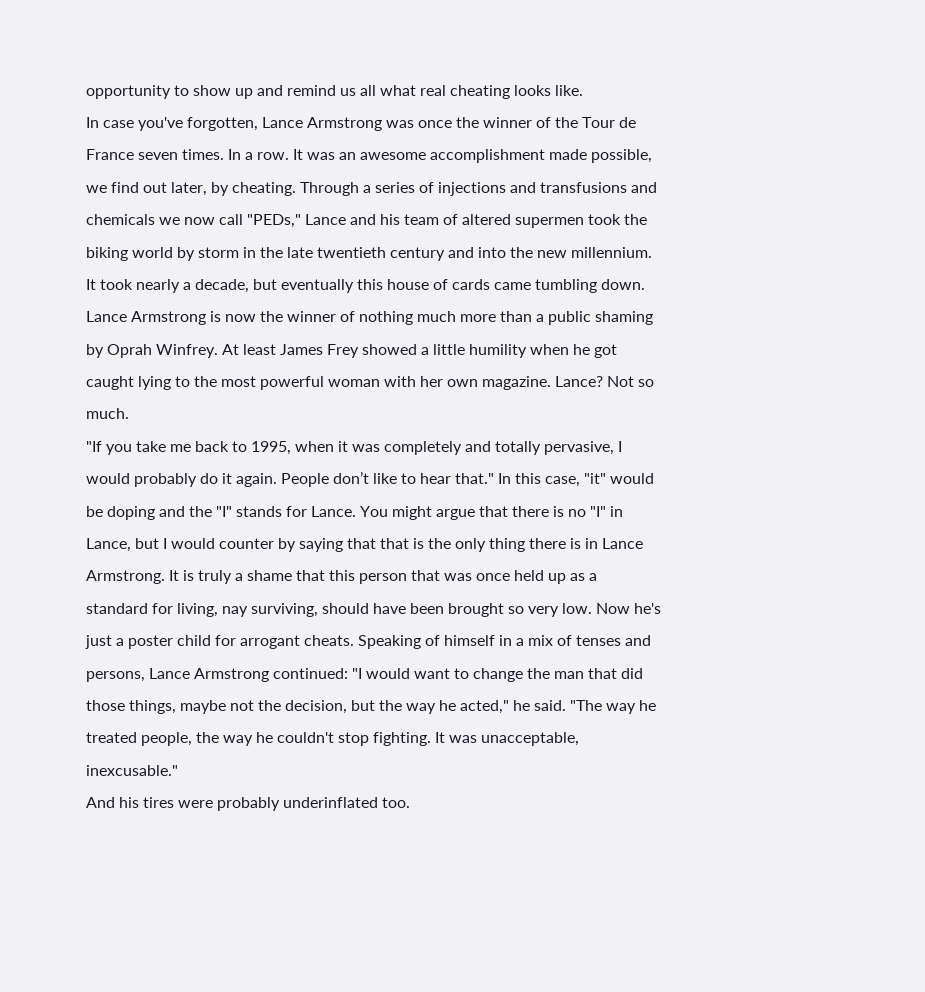opportunity to show up and remind us all what real cheating looks like.
In case you've forgotten, Lance Armstrong was once the winner of the Tour de France seven times. In a row. It was an awesome accomplishment made possible, we find out later, by cheating. Through a series of injections and transfusions and chemicals we now call "PEDs," Lance and his team of altered supermen took the biking world by storm in the late twentieth century and into the new millennium. It took nearly a decade, but eventually this house of cards came tumbling down. Lance Armstrong is now the winner of nothing much more than a public shaming by Oprah Winfrey. At least James Frey showed a little humility when he got caught lying to the most powerful woman with her own magazine. Lance? Not so much.
"If you take me back to 1995, when it was completely and totally pervasive, I would probably do it again. People don’t like to hear that." In this case, "it" would be doping and the "I" stands for Lance. You might argue that there is no "I" in Lance, but I would counter by saying that that is the only thing there is in Lance Armstrong. It is truly a shame that this person that was once held up as a standard for living, nay surviving, should have been brought so very low. Now he's just a poster child for arrogant cheats. Speaking of himself in a mix of tenses and persons, Lance Armstrong continued: "I would want to change the man that did those things, maybe not the decision, but the way he acted," he said. "The way he treated people, the way he couldn't stop fighting. It was unacceptable, inexcusable."
And his tires were probably underinflated too.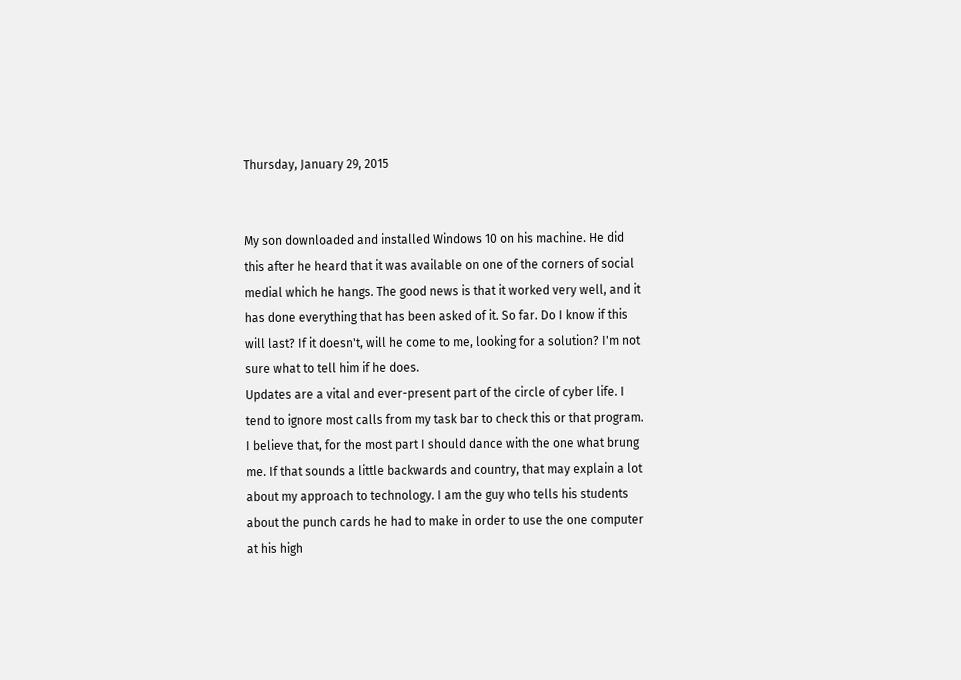Thursday, January 29, 2015


My son downloaded and installed Windows 10 on his machine. He did this after he heard that it was available on one of the corners of social medial which he hangs. The good news is that it worked very well, and it has done everything that has been asked of it. So far. Do I know if this will last? If it doesn't, will he come to me, looking for a solution? I'm not sure what to tell him if he does.
Updates are a vital and ever-present part of the circle of cyber life. I tend to ignore most calls from my task bar to check this or that program. I believe that, for the most part I should dance with the one what brung me. If that sounds a little backwards and country, that may explain a lot about my approach to technology. I am the guy who tells his students about the punch cards he had to make in order to use the one computer at his high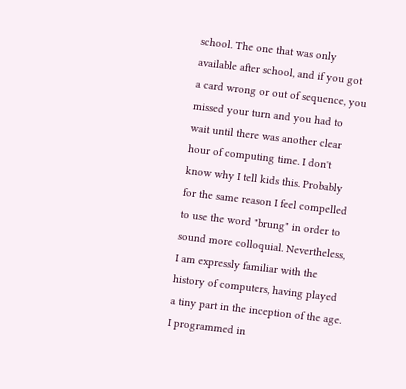school. The one that was only available after school, and if you got a card wrong or out of sequence, you missed your turn and you had to wait until there was another clear hour of computing time. I don't know why I tell kids this. Probably for the same reason I feel compelled to use the word "brung" in order to sound more colloquial. Nevertheless, I am expressly familiar with the history of computers, having played a tiny part in the inception of the age. I programmed in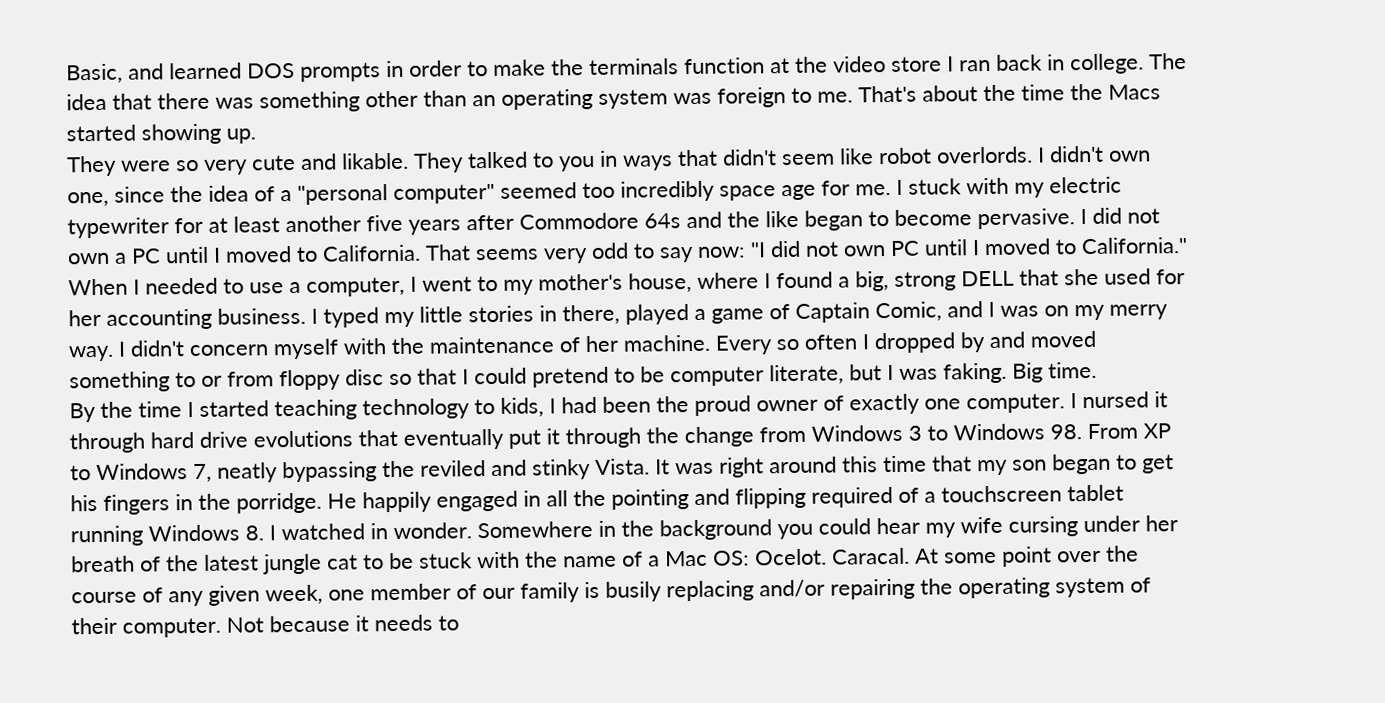Basic, and learned DOS prompts in order to make the terminals function at the video store I ran back in college. The idea that there was something other than an operating system was foreign to me. That's about the time the Macs started showing up.
They were so very cute and likable. They talked to you in ways that didn't seem like robot overlords. I didn't own one, since the idea of a "personal computer" seemed too incredibly space age for me. I stuck with my electric typewriter for at least another five years after Commodore 64s and the like began to become pervasive. I did not own a PC until I moved to California. That seems very odd to say now: "I did not own PC until I moved to California." When I needed to use a computer, I went to my mother's house, where I found a big, strong DELL that she used for her accounting business. I typed my little stories in there, played a game of Captain Comic, and I was on my merry way. I didn't concern myself with the maintenance of her machine. Every so often I dropped by and moved something to or from floppy disc so that I could pretend to be computer literate, but I was faking. Big time.
By the time I started teaching technology to kids, I had been the proud owner of exactly one computer. I nursed it through hard drive evolutions that eventually put it through the change from Windows 3 to Windows 98. From XP to Windows 7, neatly bypassing the reviled and stinky Vista. It was right around this time that my son began to get his fingers in the porridge. He happily engaged in all the pointing and flipping required of a touchscreen tablet running Windows 8. I watched in wonder. Somewhere in the background you could hear my wife cursing under her breath of the latest jungle cat to be stuck with the name of a Mac OS: Ocelot. Caracal. At some point over the course of any given week, one member of our family is busily replacing and/or repairing the operating system of their computer. Not because it needs to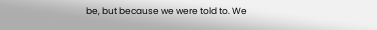be, but because we were told to. We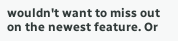wouldn't want to miss out on the newest feature. Or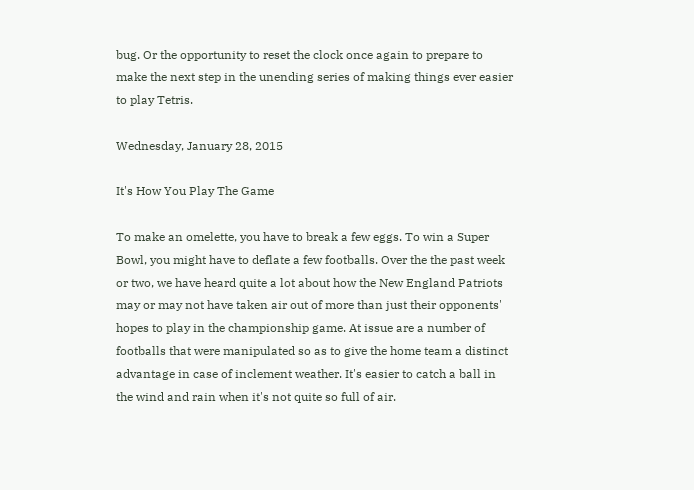bug. Or the opportunity to reset the clock once again to prepare to make the next step in the unending series of making things ever easier to play Tetris.

Wednesday, January 28, 2015

It's How You Play The Game

To make an omelette, you have to break a few eggs. To win a Super Bowl, you might have to deflate a few footballs. Over the the past week or two, we have heard quite a lot about how the New England Patriots may or may not have taken air out of more than just their opponents' hopes to play in the championship game. At issue are a number of footballs that were manipulated so as to give the home team a distinct advantage in case of inclement weather. It's easier to catch a ball in the wind and rain when it's not quite so full of air.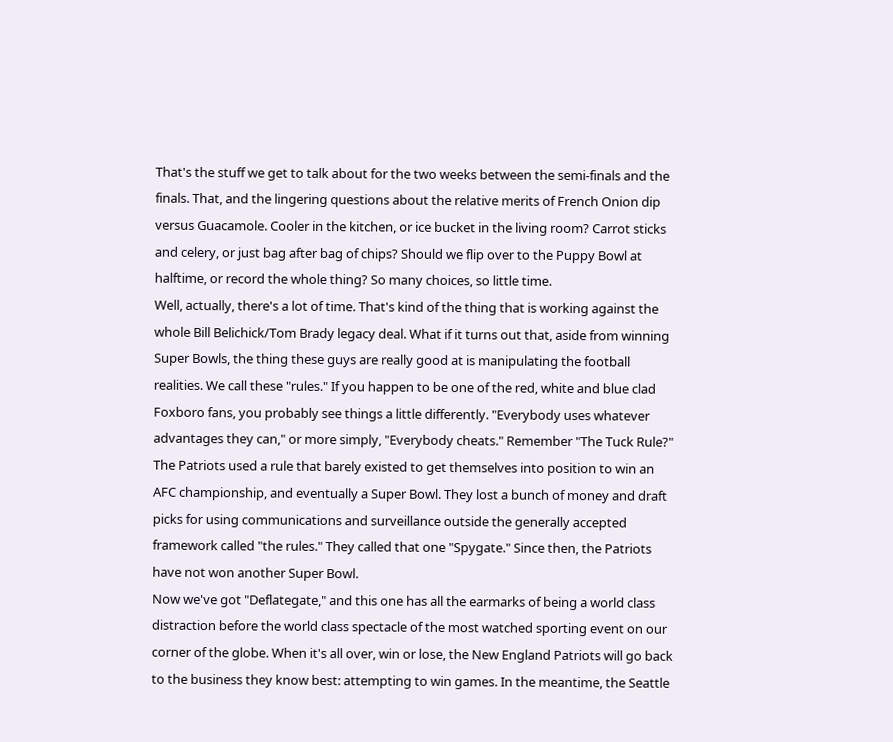That's the stuff we get to talk about for the two weeks between the semi-finals and the finals. That, and the lingering questions about the relative merits of French Onion dip versus Guacamole. Cooler in the kitchen, or ice bucket in the living room? Carrot sticks and celery, or just bag after bag of chips? Should we flip over to the Puppy Bowl at halftime, or record the whole thing? So many choices, so little time.
Well, actually, there's a lot of time. That's kind of the thing that is working against the whole Bill Belichick/Tom Brady legacy deal. What if it turns out that, aside from winning Super Bowls, the thing these guys are really good at is manipulating the football realities. We call these "rules." If you happen to be one of the red, white and blue clad Foxboro fans, you probably see things a little differently. "Everybody uses whatever advantages they can," or more simply, "Everybody cheats." Remember "The Tuck Rule?" The Patriots used a rule that barely existed to get themselves into position to win an AFC championship, and eventually a Super Bowl. They lost a bunch of money and draft picks for using communications and surveillance outside the generally accepted framework called "the rules." They called that one "Spygate." Since then, the Patriots have not won another Super Bowl.
Now we've got "Deflategate," and this one has all the earmarks of being a world class distraction before the world class spectacle of the most watched sporting event on our corner of the globe. When it's all over, win or lose, the New England Patriots will go back to the business they know best: attempting to win games. In the meantime, the Seattle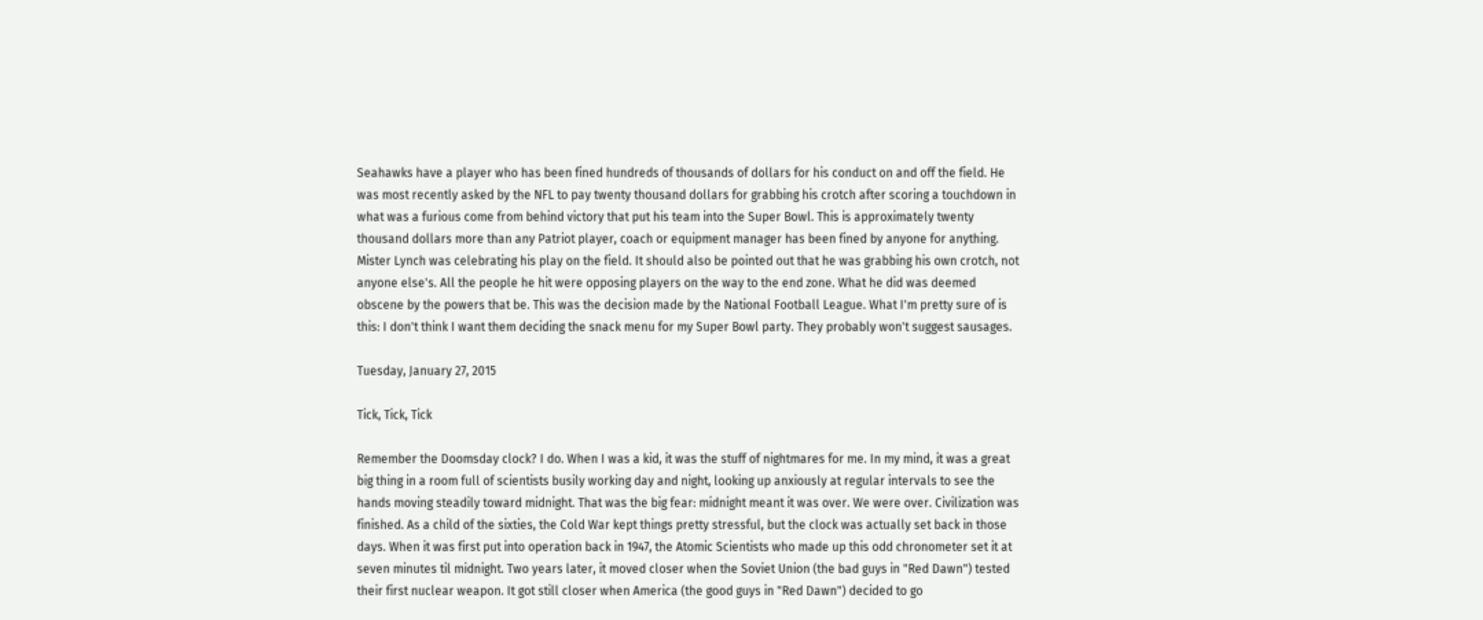Seahawks have a player who has been fined hundreds of thousands of dollars for his conduct on and off the field. He was most recently asked by the NFL to pay twenty thousand dollars for grabbing his crotch after scoring a touchdown in what was a furious come from behind victory that put his team into the Super Bowl. This is approximately twenty thousand dollars more than any Patriot player, coach or equipment manager has been fined by anyone for anything. Mister Lynch was celebrating his play on the field. It should also be pointed out that he was grabbing his own crotch, not anyone else's. All the people he hit were opposing players on the way to the end zone. What he did was deemed obscene by the powers that be. This was the decision made by the National Football League. What I'm pretty sure of is this: I don't think I want them deciding the snack menu for my Super Bowl party. They probably won't suggest sausages.

Tuesday, January 27, 2015

Tick, Tick, Tick

Remember the Doomsday clock? I do. When I was a kid, it was the stuff of nightmares for me. In my mind, it was a great big thing in a room full of scientists busily working day and night, looking up anxiously at regular intervals to see the hands moving steadily toward midnight. That was the big fear: midnight meant it was over. We were over. Civilization was finished. As a child of the sixties, the Cold War kept things pretty stressful, but the clock was actually set back in those days. When it was first put into operation back in 1947, the Atomic Scientists who made up this odd chronometer set it at seven minutes til midnight. Two years later, it moved closer when the Soviet Union (the bad guys in "Red Dawn") tested their first nuclear weapon. It got still closer when America (the good guys in "Red Dawn") decided to go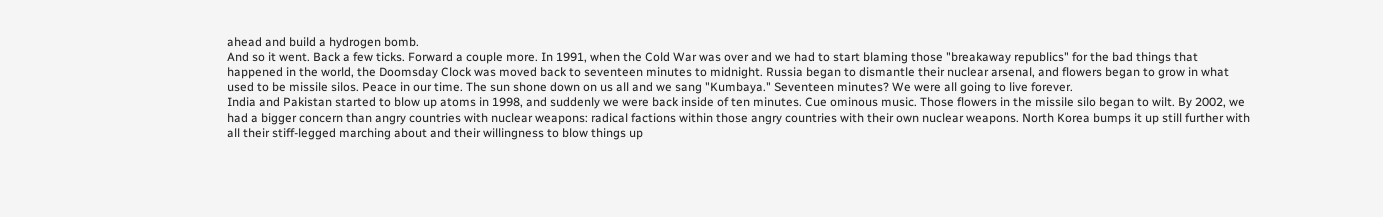ahead and build a hydrogen bomb.
And so it went. Back a few ticks. Forward a couple more. In 1991, when the Cold War was over and we had to start blaming those "breakaway republics" for the bad things that happened in the world, the Doomsday Clock was moved back to seventeen minutes to midnight. Russia began to dismantle their nuclear arsenal, and flowers began to grow in what used to be missile silos. Peace in our time. The sun shone down on us all and we sang "Kumbaya." Seventeen minutes? We were all going to live forever.
India and Pakistan started to blow up atoms in 1998, and suddenly we were back inside of ten minutes. Cue ominous music. Those flowers in the missile silo began to wilt. By 2002, we had a bigger concern than angry countries with nuclear weapons: radical factions within those angry countries with their own nuclear weapons. North Korea bumps it up still further with all their stiff-legged marching about and their willingness to blow things up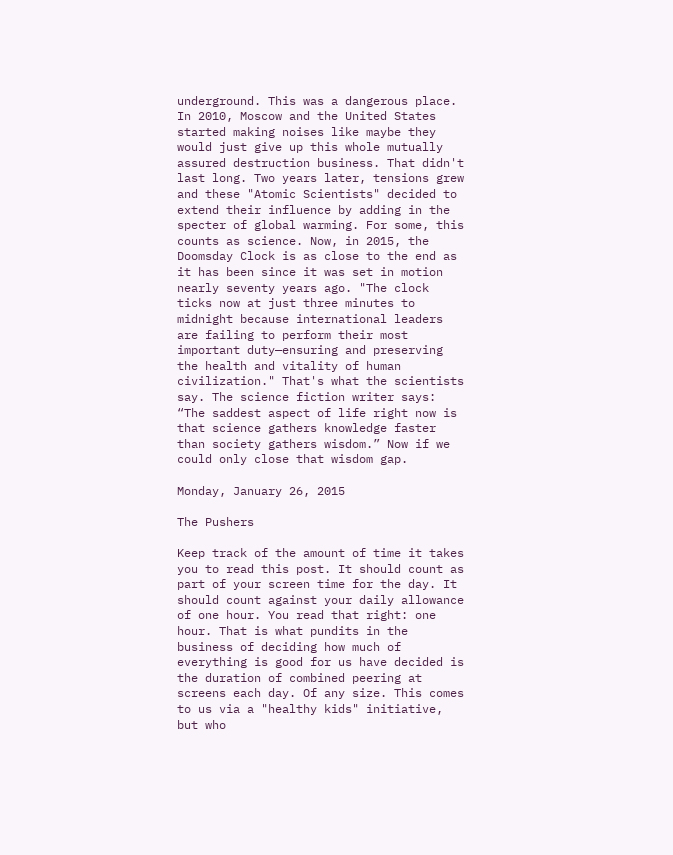underground. This was a dangerous place.
In 2010, Moscow and the United States started making noises like maybe they would just give up this whole mutually assured destruction business. That didn't last long. Two years later, tensions grew and these "Atomic Scientists" decided to extend their influence by adding in the specter of global warming. For some, this counts as science. Now, in 2015, the Doomsday Clock is as close to the end as it has been since it was set in motion nearly seventy years ago. "The clock ticks now at just three minutes to midnight because international leaders are failing to perform their most important duty—ensuring and preserving the health and vitality of human civilization." That's what the scientists say. The science fiction writer says: “The saddest aspect of life right now is that science gathers knowledge faster than society gathers wisdom.” Now if we could only close that wisdom gap.

Monday, January 26, 2015

The Pushers

Keep track of the amount of time it takes you to read this post. It should count as part of your screen time for the day. It should count against your daily allowance of one hour. You read that right: one hour. That is what pundits in the business of deciding how much of everything is good for us have decided is the duration of combined peering at screens each day. Of any size. This comes to us via a "healthy kids" initiative, but who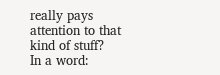really pays attention to that kind of stuff?
In a word: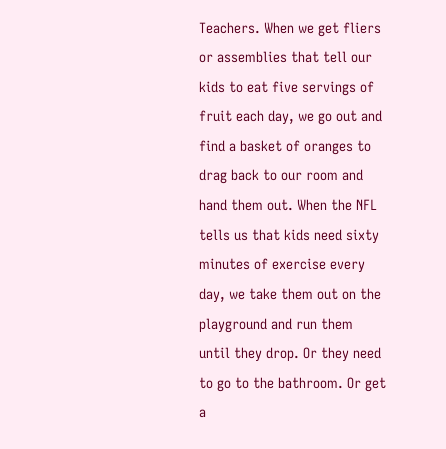Teachers. When we get fliers or assemblies that tell our kids to eat five servings of fruit each day, we go out and find a basket of oranges to drag back to our room and hand them out. When the NFL tells us that kids need sixty minutes of exercise every day, we take them out on the playground and run them until they drop. Or they need to go to the bathroom. Or get a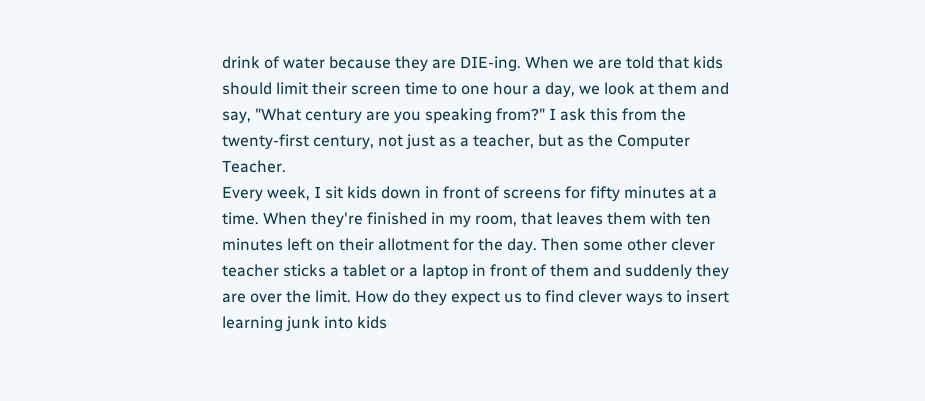drink of water because they are DIE-ing. When we are told that kids should limit their screen time to one hour a day, we look at them and say, "What century are you speaking from?" I ask this from the twenty-first century, not just as a teacher, but as the Computer Teacher.
Every week, I sit kids down in front of screens for fifty minutes at a time. When they're finished in my room, that leaves them with ten minutes left on their allotment for the day. Then some other clever teacher sticks a tablet or a laptop in front of them and suddenly they are over the limit. How do they expect us to find clever ways to insert learning junk into kids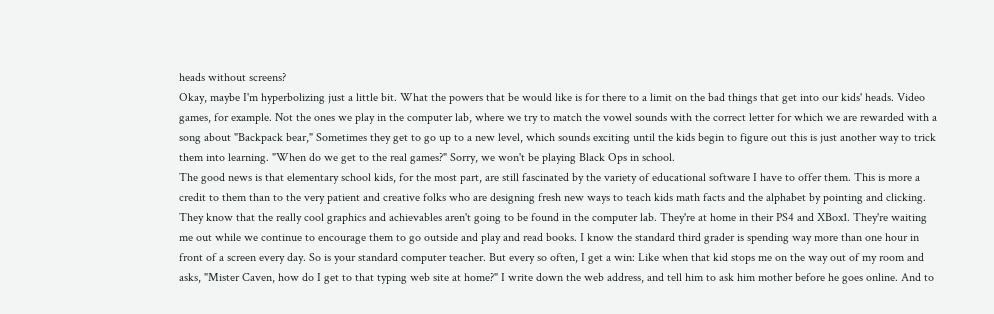heads without screens?
Okay, maybe I'm hyperbolizing just a little bit. What the powers that be would like is for there to a limit on the bad things that get into our kids' heads. Video games, for example. Not the ones we play in the computer lab, where we try to match the vowel sounds with the correct letter for which we are rewarded with a song about "Backpack bear," Sometimes they get to go up to a new level, which sounds exciting until the kids begin to figure out this is just another way to trick them into learning. "When do we get to the real games?" Sorry, we won't be playing Black Ops in school.
The good news is that elementary school kids, for the most part, are still fascinated by the variety of educational software I have to offer them. This is more a credit to them than to the very patient and creative folks who are designing fresh new ways to teach kids math facts and the alphabet by pointing and clicking. They know that the really cool graphics and achievables aren't going to be found in the computer lab. They're at home in their PS4 and XBox1. They're waiting me out while we continue to encourage them to go outside and play and read books. I know the standard third grader is spending way more than one hour in front of a screen every day. So is your standard computer teacher. But every so often, I get a win: Like when that kid stops me on the way out of my room and asks, "Mister Caven, how do I get to that typing web site at home?" I write down the web address, and tell him to ask him mother before he goes online. And to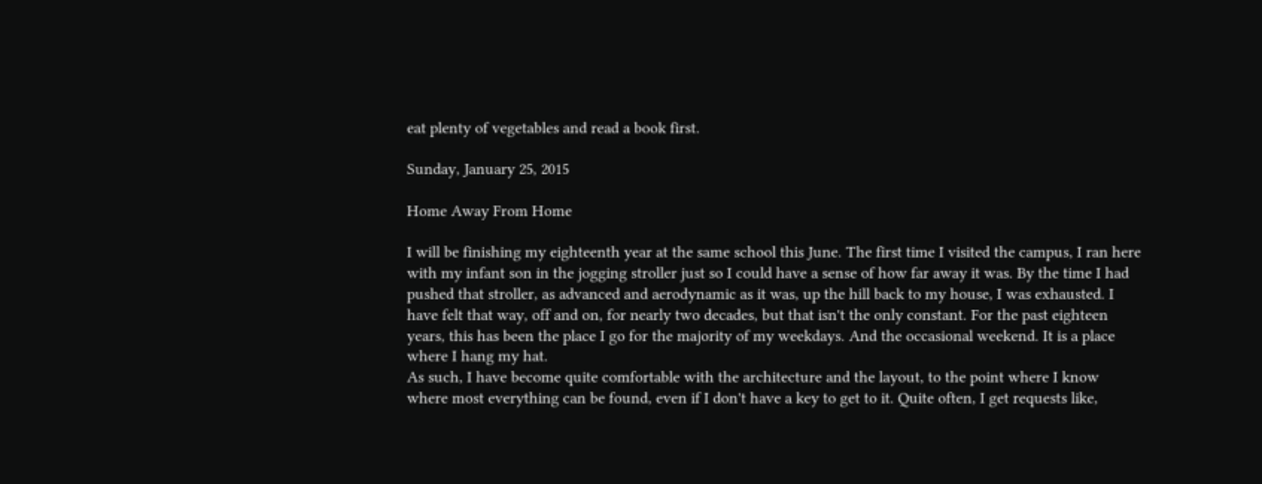eat plenty of vegetables and read a book first.

Sunday, January 25, 2015

Home Away From Home

I will be finishing my eighteenth year at the same school this June. The first time I visited the campus, I ran here with my infant son in the jogging stroller just so I could have a sense of how far away it was. By the time I had pushed that stroller, as advanced and aerodynamic as it was, up the hill back to my house, I was exhausted. I have felt that way, off and on, for nearly two decades, but that isn't the only constant. For the past eighteen years, this has been the place I go for the majority of my weekdays. And the occasional weekend. It is a place where I hang my hat.
As such, I have become quite comfortable with the architecture and the layout, to the point where I know where most everything can be found, even if I don't have a key to get to it. Quite often, I get requests like,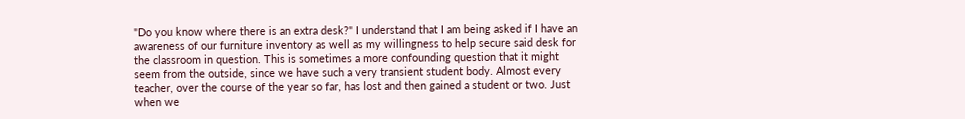"Do you know where there is an extra desk?" I understand that I am being asked if I have an awareness of our furniture inventory as well as my willingness to help secure said desk for the classroom in question. This is sometimes a more confounding question that it might seem from the outside, since we have such a very transient student body. Almost every teacher, over the course of the year so far, has lost and then gained a student or two. Just when we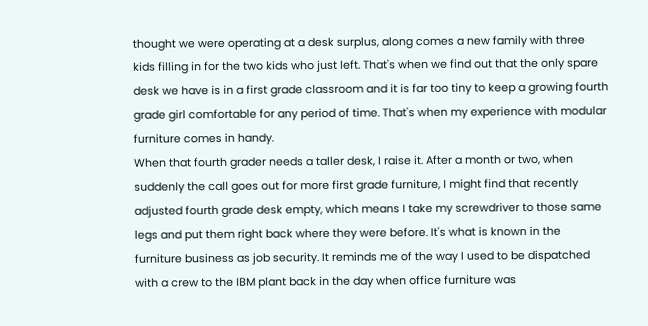thought we were operating at a desk surplus, along comes a new family with three kids filling in for the two kids who just left. That's when we find out that the only spare desk we have is in a first grade classroom and it is far too tiny to keep a growing fourth grade girl comfortable for any period of time. That's when my experience with modular furniture comes in handy.
When that fourth grader needs a taller desk, I raise it. After a month or two, when suddenly the call goes out for more first grade furniture, I might find that recently adjusted fourth grade desk empty, which means I take my screwdriver to those same legs and put them right back where they were before. It's what is known in the furniture business as job security. It reminds me of the way I used to be dispatched with a crew to the IBM plant back in the day when office furniture was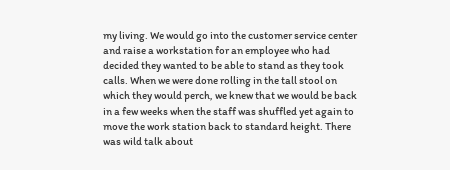my living. We would go into the customer service center and raise a workstation for an employee who had decided they wanted to be able to stand as they took calls. When we were done rolling in the tall stool on which they would perch, we knew that we would be back in a few weeks when the staff was shuffled yet again to move the work station back to standard height. There was wild talk about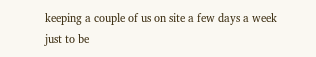keeping a couple of us on site a few days a week just to be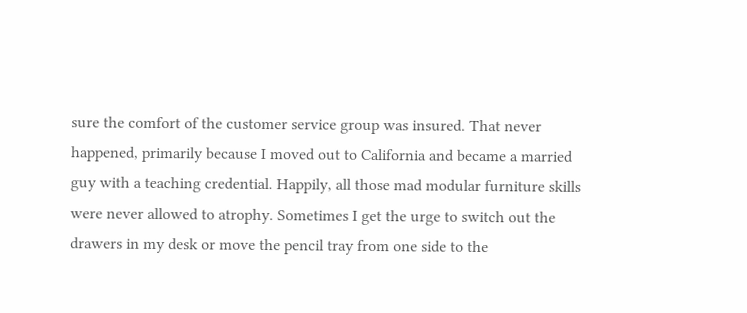sure the comfort of the customer service group was insured. That never happened, primarily because I moved out to California and became a married guy with a teaching credential. Happily, all those mad modular furniture skills were never allowed to atrophy. Sometimes I get the urge to switch out the drawers in my desk or move the pencil tray from one side to the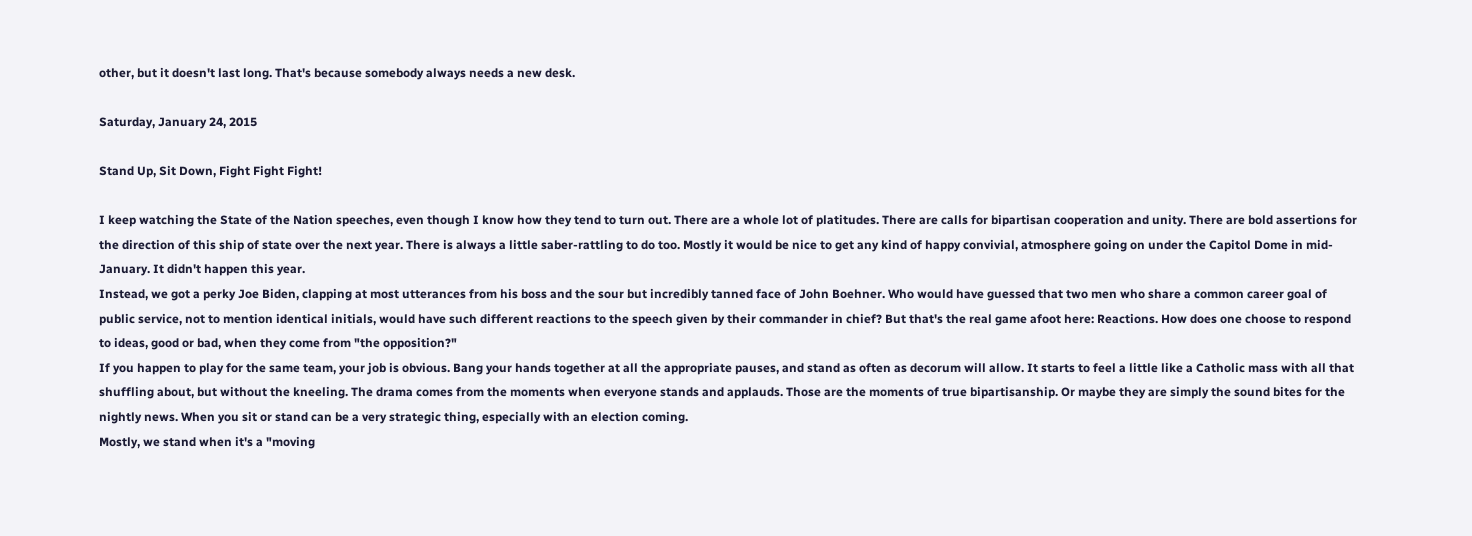other, but it doesn't last long. That's because somebody always needs a new desk.

Saturday, January 24, 2015

Stand Up, Sit Down, Fight Fight Fight!

I keep watching the State of the Nation speeches, even though I know how they tend to turn out. There are a whole lot of platitudes. There are calls for bipartisan cooperation and unity. There are bold assertions for the direction of this ship of state over the next year. There is always a little saber-rattling to do too. Mostly it would be nice to get any kind of happy convivial, atmosphere going on under the Capitol Dome in mid-January. It didn't happen this year.
Instead, we got a perky Joe Biden, clapping at most utterances from his boss and the sour but incredibly tanned face of John Boehner. Who would have guessed that two men who share a common career goal of public service, not to mention identical initials, would have such different reactions to the speech given by their commander in chief? But that's the real game afoot here: Reactions. How does one choose to respond to ideas, good or bad, when they come from "the opposition?"
If you happen to play for the same team, your job is obvious. Bang your hands together at all the appropriate pauses, and stand as often as decorum will allow. It starts to feel a little like a Catholic mass with all that shuffling about, but without the kneeling. The drama comes from the moments when everyone stands and applauds. Those are the moments of true bipartisanship. Or maybe they are simply the sound bites for the nightly news. When you sit or stand can be a very strategic thing, especially with an election coming.
Mostly, we stand when it's a "moving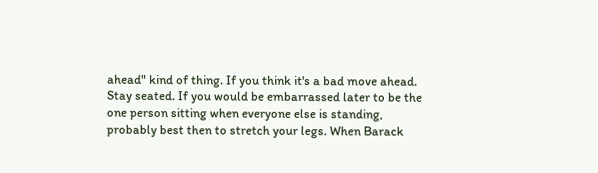ahead" kind of thing. If you think it's a bad move ahead. Stay seated. If you would be embarrassed later to be the one person sitting when everyone else is standing, probably best then to stretch your legs. When Barack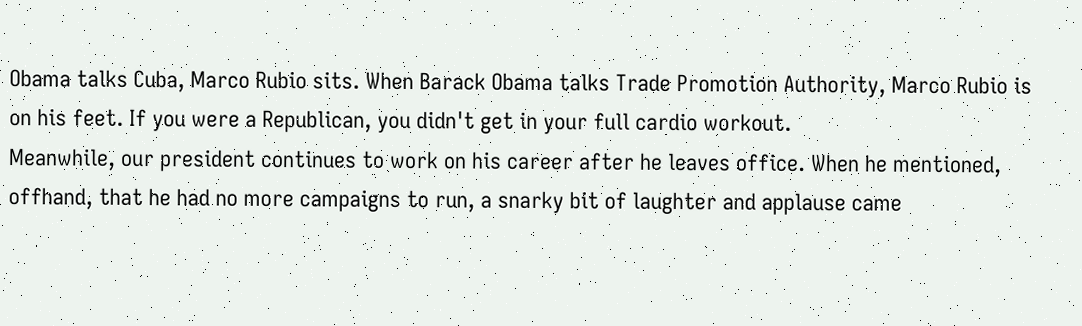Obama talks Cuba, Marco Rubio sits. When Barack Obama talks Trade Promotion Authority, Marco Rubio is on his feet. If you were a Republican, you didn't get in your full cardio workout.
Meanwhile, our president continues to work on his career after he leaves office. When he mentioned, offhand, that he had no more campaigns to run, a snarky bit of laughter and applause came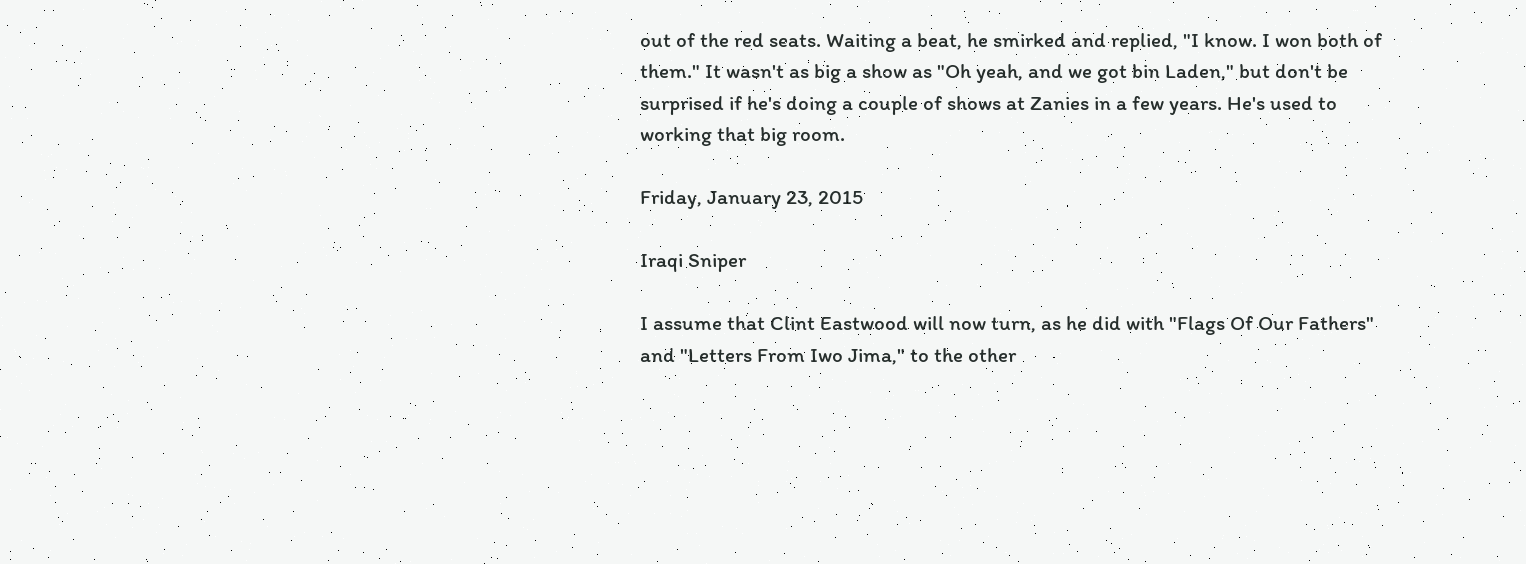out of the red seats. Waiting a beat, he smirked and replied, "I know. I won both of them." It wasn't as big a show as "Oh yeah, and we got bin Laden," but don't be surprised if he's doing a couple of shows at Zanies in a few years. He's used to working that big room.

Friday, January 23, 2015

Iraqi Sniper

I assume that Clint Eastwood will now turn, as he did with "Flags Of Our Fathers" and "Letters From Iwo Jima," to the other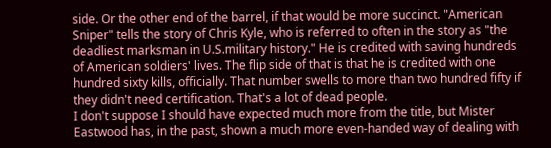side. Or the other end of the barrel, if that would be more succinct. "American Sniper" tells the story of Chris Kyle, who is referred to often in the story as "the deadliest marksman in U.S.military history." He is credited with saving hundreds of American soldiers' lives. The flip side of that is that he is credited with one hundred sixty kills, officially. That number swells to more than two hundred fifty if they didn't need certification. That's a lot of dead people.
I don't suppose I should have expected much more from the title, but Mister Eastwood has, in the past, shown a much more even-handed way of dealing with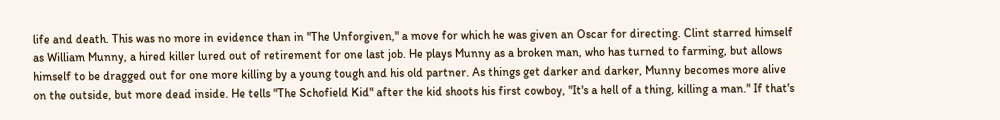life and death. This was no more in evidence than in "The Unforgiven," a move for which he was given an Oscar for directing. Clint starred himself as William Munny, a hired killer lured out of retirement for one last job. He plays Munny as a broken man, who has turned to farming, but allows himself to be dragged out for one more killing by a young tough and his old partner. As things get darker and darker, Munny becomes more alive on the outside, but more dead inside. He tells "The Schofield Kid" after the kid shoots his first cowboy, "It's a hell of a thing, killing a man." If that's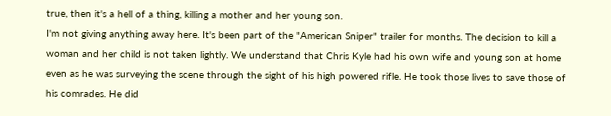true, then it's a hell of a thing, killing a mother and her young son.
I'm not giving anything away here. It's been part of the "American Sniper" trailer for months. The decision to kill a woman and her child is not taken lightly. We understand that Chris Kyle had his own wife and young son at home even as he was surveying the scene through the sight of his high powered rifle. He took those lives to save those of his comrades. He did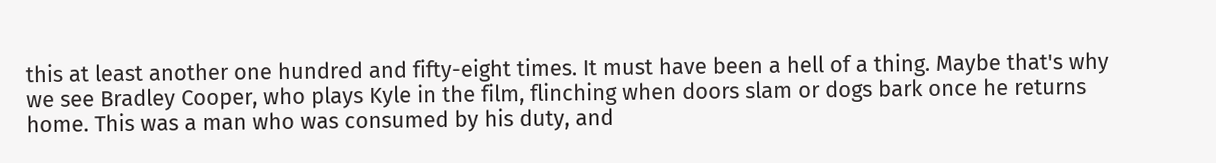this at least another one hundred and fifty-eight times. It must have been a hell of a thing. Maybe that's why we see Bradley Cooper, who plays Kyle in the film, flinching when doors slam or dogs bark once he returns home. This was a man who was consumed by his duty, and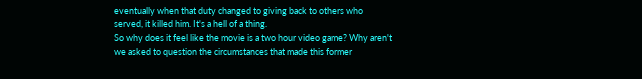eventually when that duty changed to giving back to others who served, it killed him. It's a hell of a thing.
So why does it feel like the movie is a two hour video game? Why aren't we asked to question the circumstances that made this former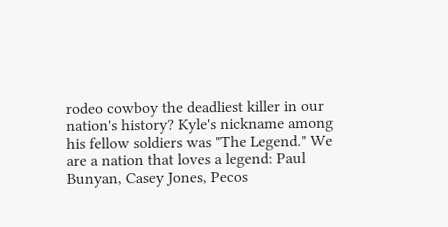rodeo cowboy the deadliest killer in our nation's history? Kyle's nickname among his fellow soldiers was "The Legend." We are a nation that loves a legend: Paul Bunyan, Casey Jones, Pecos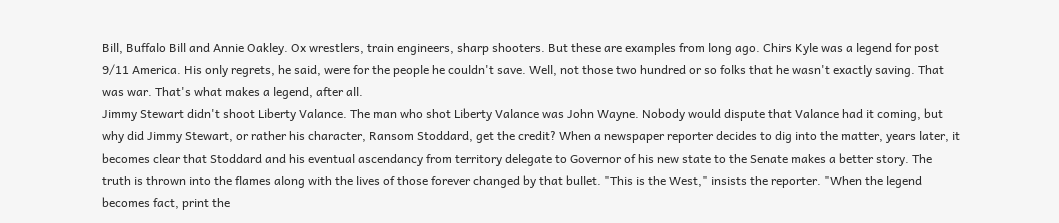Bill, Buffalo Bill and Annie Oakley. Ox wrestlers, train engineers, sharp shooters. But these are examples from long ago. Chirs Kyle was a legend for post 9/11 America. His only regrets, he said, were for the people he couldn't save. Well, not those two hundred or so folks that he wasn't exactly saving. That was war. That's what makes a legend, after all.
Jimmy Stewart didn't shoot Liberty Valance. The man who shot Liberty Valance was John Wayne. Nobody would dispute that Valance had it coming, but why did Jimmy Stewart, or rather his character, Ransom Stoddard, get the credit? When a newspaper reporter decides to dig into the matter, years later, it becomes clear that Stoddard and his eventual ascendancy from territory delegate to Governor of his new state to the Senate makes a better story. The truth is thrown into the flames along with the lives of those forever changed by that bullet. "This is the West," insists the reporter. "When the legend becomes fact, print the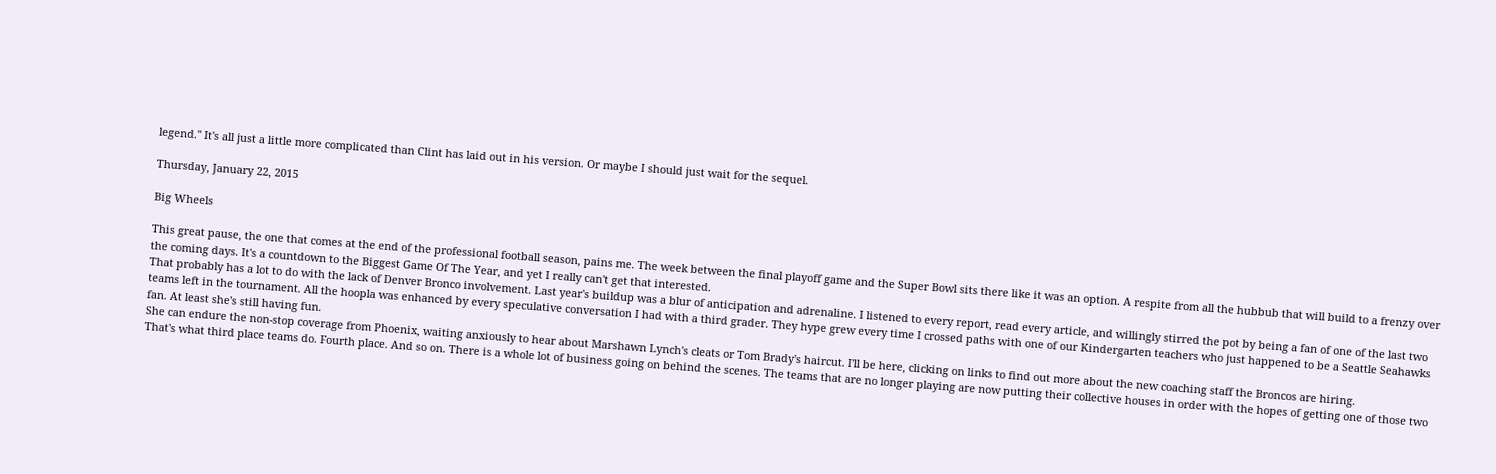legend." It's all just a little more complicated than Clint has laid out in his version. Or maybe I should just wait for the sequel.

Thursday, January 22, 2015

Big Wheels

This great pause, the one that comes at the end of the professional football season, pains me. The week between the final playoff game and the Super Bowl sits there like it was an option. A respite from all the hubbub that will build to a frenzy over the coming days. It's a countdown to the Biggest Game Of The Year, and yet I really can't get that interested.
That probably has a lot to do with the lack of Denver Bronco involvement. Last year's buildup was a blur of anticipation and adrenaline. I listened to every report, read every article, and willingly stirred the pot by being a fan of one of the last two teams left in the tournament. All the hoopla was enhanced by every speculative conversation I had with a third grader. They hype grew every time I crossed paths with one of our Kindergarten teachers who just happened to be a Seattle Seahawks fan. At least she's still having fun.
She can endure the non-stop coverage from Phoenix, waiting anxiously to hear about Marshawn Lynch's cleats or Tom Brady's haircut. I'll be here, clicking on links to find out more about the new coaching staff the Broncos are hiring.
That's what third place teams do. Fourth place. And so on. There is a whole lot of business going on behind the scenes. The teams that are no longer playing are now putting their collective houses in order with the hopes of getting one of those two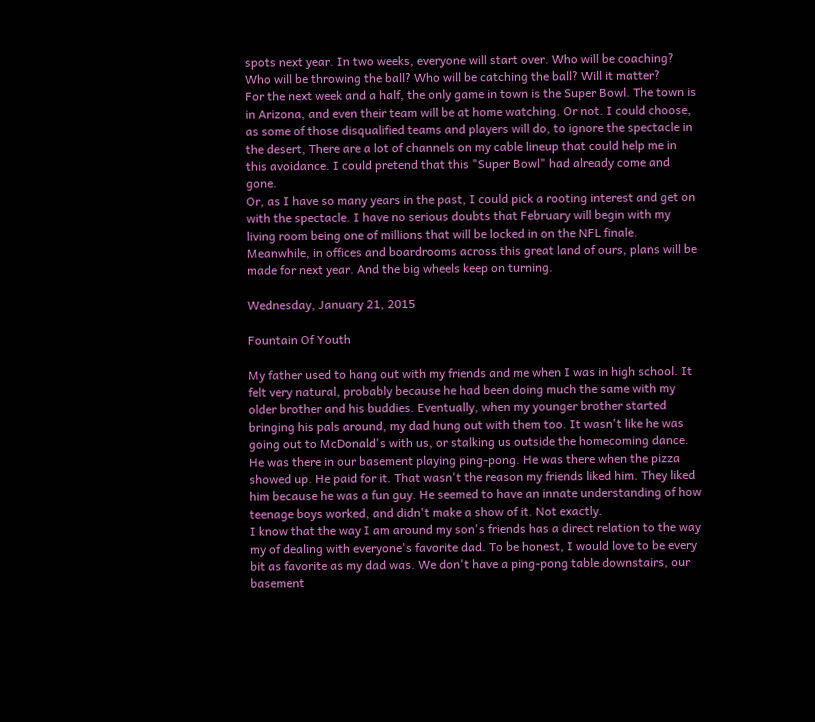spots next year. In two weeks, everyone will start over. Who will be coaching? Who will be throwing the ball? Who will be catching the ball? Will it matter?
For the next week and a half, the only game in town is the Super Bowl. The town is in Arizona, and even their team will be at home watching. Or not. I could choose, as some of those disqualified teams and players will do, to ignore the spectacle in the desert, There are a lot of channels on my cable lineup that could help me in this avoidance. I could pretend that this "Super Bowl" had already come and gone.
Or, as I have so many years in the past, I could pick a rooting interest and get on with the spectacle. I have no serious doubts that February will begin with my living room being one of millions that will be locked in on the NFL finale. Meanwhile, in offices and boardrooms across this great land of ours, plans will be made for next year. And the big wheels keep on turning.

Wednesday, January 21, 2015

Fountain Of Youth

My father used to hang out with my friends and me when I was in high school. It felt very natural, probably because he had been doing much the same with my older brother and his buddies. Eventually, when my younger brother started bringing his pals around, my dad hung out with them too. It wasn't like he was going out to McDonald's with us, or stalking us outside the homecoming dance. He was there in our basement playing ping-pong. He was there when the pizza showed up. He paid for it. That wasn't the reason my friends liked him. They liked him because he was a fun guy. He seemed to have an innate understanding of how teenage boys worked, and didn't make a show of it. Not exactly.
I know that the way I am around my son's friends has a direct relation to the way my of dealing with everyone's favorite dad. To be honest, I would love to be every bit as favorite as my dad was. We don't have a ping-pong table downstairs, our basement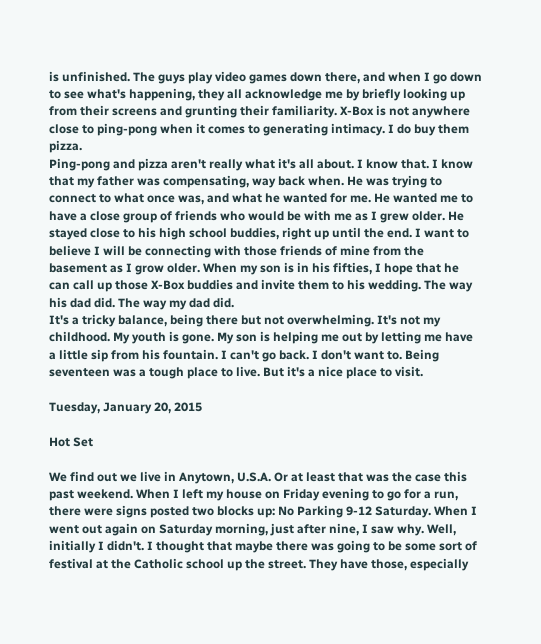is unfinished. The guys play video games down there, and when I go down to see what's happening, they all acknowledge me by briefly looking up from their screens and grunting their familiarity. X-Box is not anywhere close to ping-pong when it comes to generating intimacy. I do buy them pizza.
Ping-pong and pizza aren't really what it's all about. I know that. I know that my father was compensating, way back when. He was trying to connect to what once was, and what he wanted for me. He wanted me to have a close group of friends who would be with me as I grew older. He stayed close to his high school buddies, right up until the end. I want to believe I will be connecting with those friends of mine from the basement as I grow older. When my son is in his fifties, I hope that he can call up those X-Box buddies and invite them to his wedding. The way his dad did. The way my dad did.
It's a tricky balance, being there but not overwhelming. It's not my childhood. My youth is gone. My son is helping me out by letting me have a little sip from his fountain. I can't go back. I don't want to. Being seventeen was a tough place to live. But it's a nice place to visit.

Tuesday, January 20, 2015

Hot Set

We find out we live in Anytown, U.S.A. Or at least that was the case this past weekend. When I left my house on Friday evening to go for a run, there were signs posted two blocks up: No Parking 9-12 Saturday. When I went out again on Saturday morning, just after nine, I saw why. Well, initially I didn't. I thought that maybe there was going to be some sort of festival at the Catholic school up the street. They have those, especially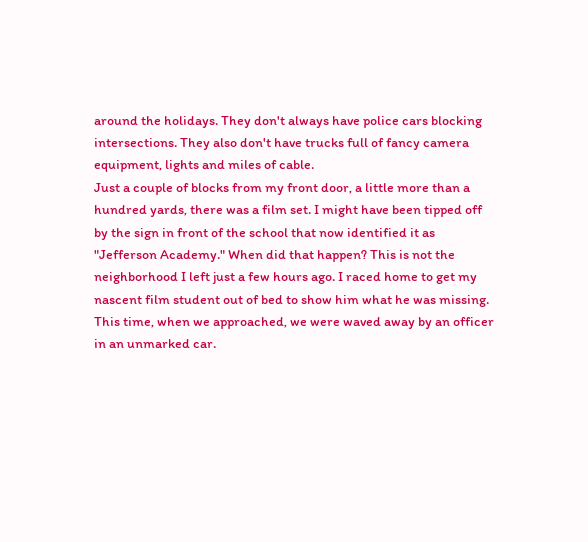around the holidays. They don't always have police cars blocking intersections. They also don't have trucks full of fancy camera equipment, lights and miles of cable.
Just a couple of blocks from my front door, a little more than a hundred yards, there was a film set. I might have been tipped off by the sign in front of the school that now identified it as "Jefferson Academy." When did that happen? This is not the neighborhood I left just a few hours ago. I raced home to get my nascent film student out of bed to show him what he was missing. This time, when we approached, we were waved away by an officer in an unmarked car.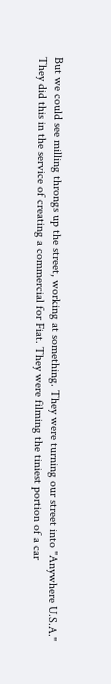But we could see milling throngs up the street, working at something. They were turning our street into "Anywhere U.S.A."
They did this in the service of creating a commercial for Fiat. They were filming the tiniest portion of a car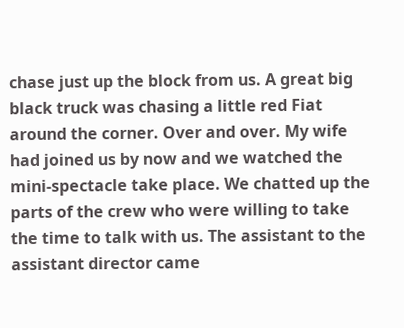chase just up the block from us. A great big black truck was chasing a little red Fiat around the corner. Over and over. My wife had joined us by now and we watched the mini-spectacle take place. We chatted up the parts of the crew who were willing to take the time to talk with us. The assistant to the assistant director came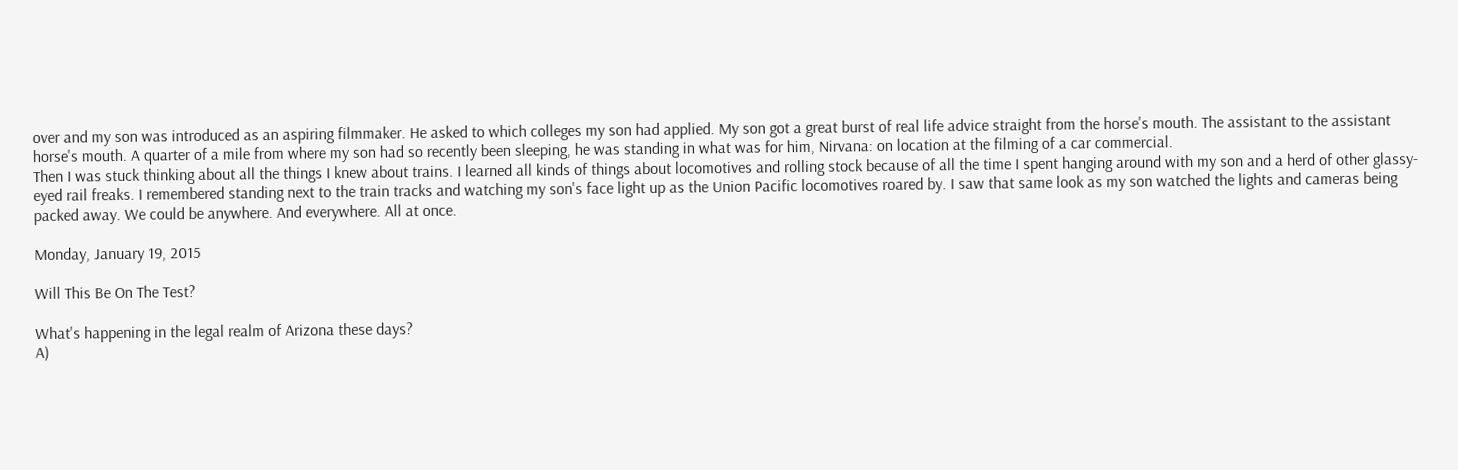over and my son was introduced as an aspiring filmmaker. He asked to which colleges my son had applied. My son got a great burst of real life advice straight from the horse's mouth. The assistant to the assistant horse's mouth. A quarter of a mile from where my son had so recently been sleeping, he was standing in what was for him, Nirvana: on location at the filming of a car commercial.
Then I was stuck thinking about all the things I knew about trains. I learned all kinds of things about locomotives and rolling stock because of all the time I spent hanging around with my son and a herd of other glassy-eyed rail freaks. I remembered standing next to the train tracks and watching my son's face light up as the Union Pacific locomotives roared by. I saw that same look as my son watched the lights and cameras being packed away. We could be anywhere. And everywhere. All at once.

Monday, January 19, 2015

Will This Be On The Test?

What's happening in the legal realm of Arizona these days?
A)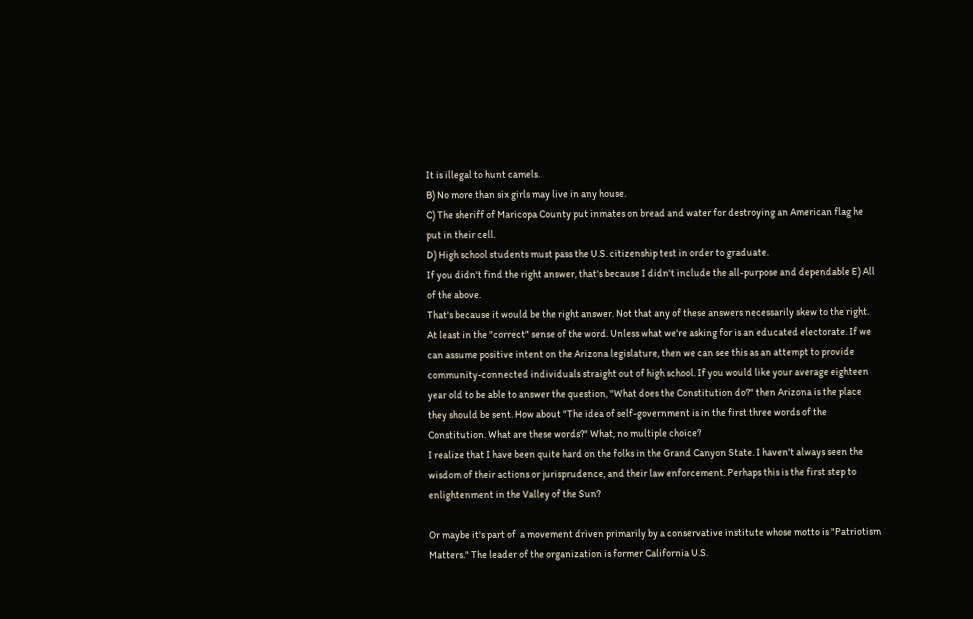It is illegal to hunt camels.
B) No more than six girls may live in any house.
C) The sheriff of Maricopa County put inmates on bread and water for destroying an American flag he put in their cell.
D) High school students must pass the U.S. citizenship test in order to graduate.
If you didn't find the right answer, that's because I didn't include the all-purpose and dependable E) All of the above.
That's because it would be the right answer. Not that any of these answers necessarily skew to the right. At least in the "correct" sense of the word. Unless what we're asking for is an educated electorate. If we can assume positive intent on the Arizona legislature, then we can see this as an attempt to provide community-connected individuals straight out of high school. If you would like your average eighteen year old to be able to answer the question, "What does the Constitution do?" then Arizona is the place they should be sent. How about "The idea of self-government is in the first three words of the Constitution. What are these words?" What, no multiple choice?
I realize that I have been quite hard on the folks in the Grand Canyon State. I haven't always seen the wisdom of their actions or jurisprudence, and their law enforcement. Perhaps this is the first step to enlightenment in the Valley of the Sun?

Or maybe it's part of  a movement driven primarily by a conservative institute whose motto is "Patriotism Matters." The leader of the organization is former California U.S.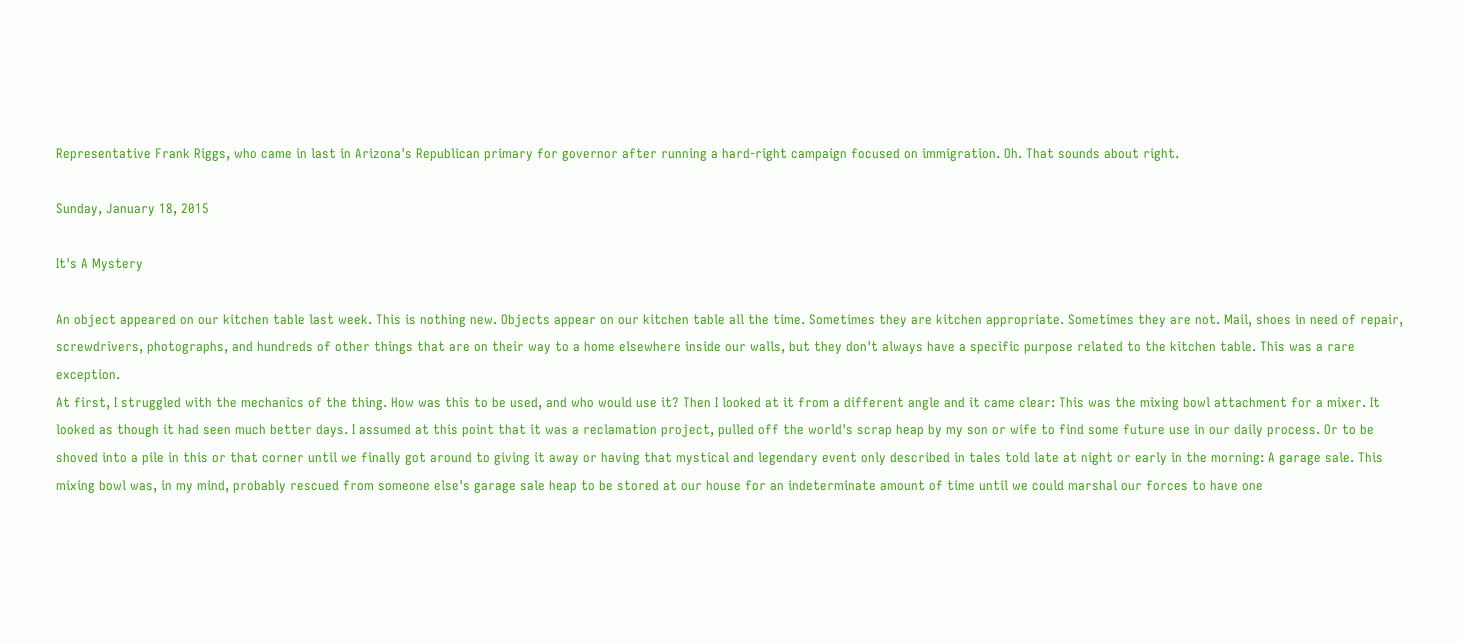Representative Frank Riggs, who came in last in Arizona's Republican primary for governor after running a hard-right campaign focused on immigration. Oh. That sounds about right.

Sunday, January 18, 2015

It's A Mystery

An object appeared on our kitchen table last week. This is nothing new. Objects appear on our kitchen table all the time. Sometimes they are kitchen appropriate. Sometimes they are not. Mail, shoes in need of repair, screwdrivers, photographs, and hundreds of other things that are on their way to a home elsewhere inside our walls, but they don't always have a specific purpose related to the kitchen table. This was a rare exception.
At first, I struggled with the mechanics of the thing. How was this to be used, and who would use it? Then I looked at it from a different angle and it came clear: This was the mixing bowl attachment for a mixer. It looked as though it had seen much better days. I assumed at this point that it was a reclamation project, pulled off the world's scrap heap by my son or wife to find some future use in our daily process. Or to be shoved into a pile in this or that corner until we finally got around to giving it away or having that mystical and legendary event only described in tales told late at night or early in the morning: A garage sale. This mixing bowl was, in my mind, probably rescued from someone else's garage sale heap to be stored at our house for an indeterminate amount of time until we could marshal our forces to have one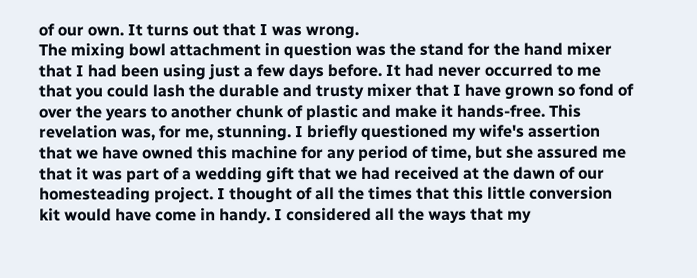of our own. It turns out that I was wrong.
The mixing bowl attachment in question was the stand for the hand mixer that I had been using just a few days before. It had never occurred to me that you could lash the durable and trusty mixer that I have grown so fond of over the years to another chunk of plastic and make it hands-free. This revelation was, for me, stunning. I briefly questioned my wife's assertion that we have owned this machine for any period of time, but she assured me that it was part of a wedding gift that we had received at the dawn of our homesteading project. I thought of all the times that this little conversion kit would have come in handy. I considered all the ways that my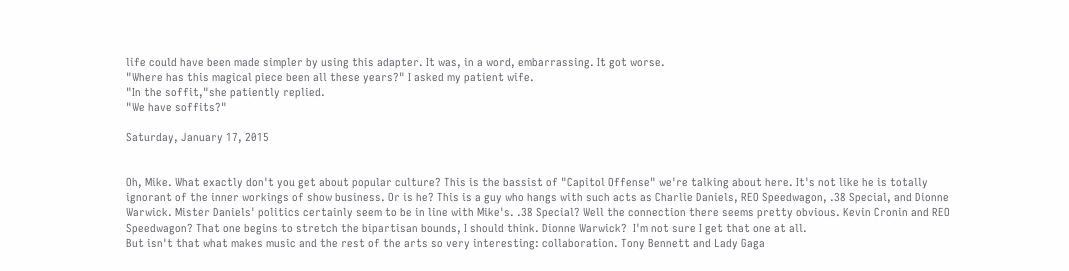life could have been made simpler by using this adapter. It was, in a word, embarrassing. It got worse.
"Where has this magical piece been all these years?" I asked my patient wife.
"In the soffit,"she patiently replied.
"We have soffits?"

Saturday, January 17, 2015


Oh, Mike. What exactly don't you get about popular culture? This is the bassist of "Capitol Offense" we're talking about here. It's not like he is totally ignorant of the inner workings of show business. Or is he? This is a guy who hangs with such acts as Charlie Daniels, REO Speedwagon, .38 Special, and Dionne Warwick. Mister Daniels' politics certainly seem to be in line with Mike's. .38 Special? Well the connection there seems pretty obvious. Kevin Cronin and REO Speedwagon? That one begins to stretch the bipartisan bounds, I should think. Dionne Warwick?  I'm not sure I get that one at all.
But isn't that what makes music and the rest of the arts so very interesting: collaboration. Tony Bennett and Lady Gaga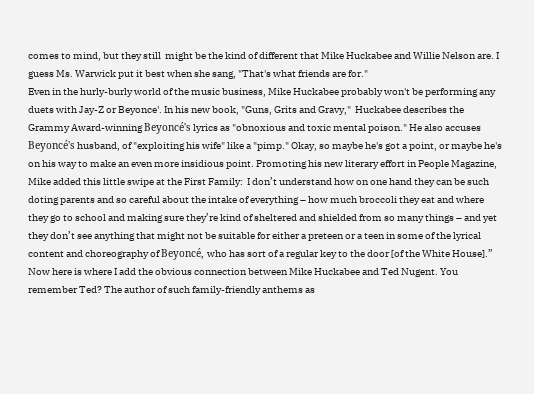comes to mind, but they still  might be the kind of different that Mike Huckabee and Willie Nelson are. I guess Ms. Warwick put it best when she sang, "That's what friends are for."
Even in the hurly-burly world of the music business, Mike Huckabee probably won't be performing any duets with Jay-Z or Beyonce'. In his new book, "Guns, Grits and Gravy,"  Huckabee describes the Grammy Award-winning Beyoncé's lyrics as "obnoxious and toxic mental poison." He also accuses Beyoncé's husband, of "exploiting his wife" like a "pimp." Okay, so maybe he's got a point, or maybe he's on his way to make an even more insidious point. Promoting his new literary effort in People Magazine, Mike added this little swipe at the First Family:  I don’t understand how on one hand they can be such doting parents and so careful about the intake of everything – how much broccoli they eat and where they go to school and making sure they’re kind of sheltered and shielded from so many things – and yet they don’t see anything that might not be suitable for either a preteen or a teen in some of the lyrical content and choreography of Beyoncé, who has sort of a regular key to the door [of the White House].”
Now here is where I add the obvious connection between Mike Huckabee and Ted Nugent. You remember Ted? The author of such family-friendly anthems as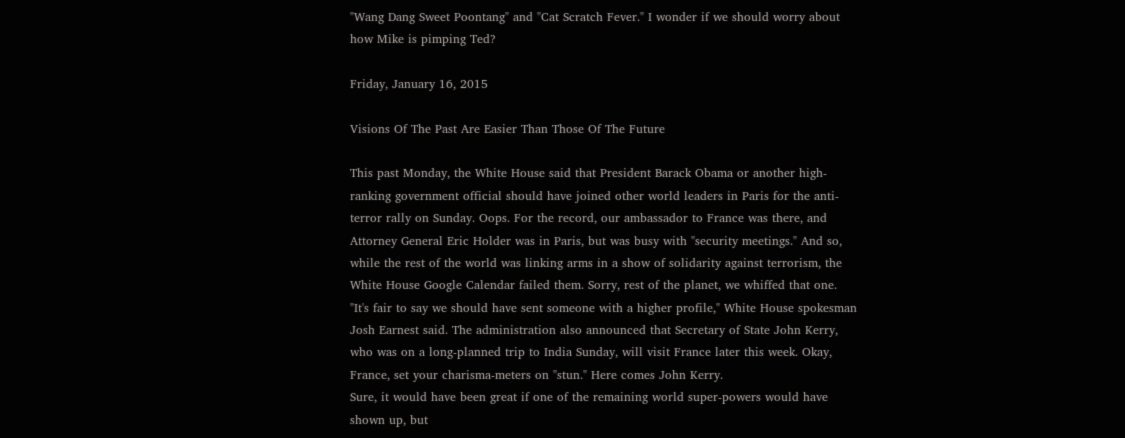"Wang Dang Sweet Poontang" and "Cat Scratch Fever." I wonder if we should worry about how Mike is pimping Ted?

Friday, January 16, 2015

Visions Of The Past Are Easier Than Those Of The Future

This past Monday, the White House said that President Barack Obama or another high-ranking government official should have joined other world leaders in Paris for the anti-terror rally on Sunday. Oops. For the record, our ambassador to France was there, and Attorney General Eric Holder was in Paris, but was busy with "security meetings." And so, while the rest of the world was linking arms in a show of solidarity against terrorism, the White House Google Calendar failed them. Sorry, rest of the planet, we whiffed that one. "It's fair to say we should have sent someone with a higher profile," White House spokesman Josh Earnest said. The administration also announced that Secretary of State John Kerry, who was on a long-planned trip to India Sunday, will visit France later this week. Okay, France, set your charisma-meters on "stun." Here comes John Kerry.
Sure, it would have been great if one of the remaining world super-powers would have shown up, but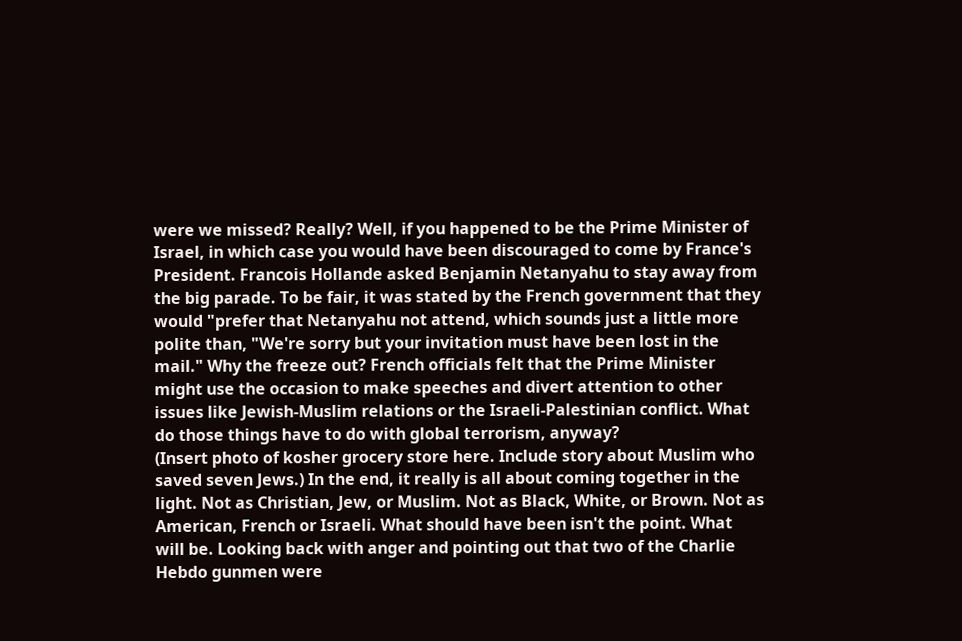were we missed? Really? Well, if you happened to be the Prime Minister of Israel, in which case you would have been discouraged to come by France's President. Francois Hollande asked Benjamin Netanyahu to stay away from the big parade. To be fair, it was stated by the French government that they would "prefer that Netanyahu not attend, which sounds just a little more polite than, "We're sorry but your invitation must have been lost in the mail." Why the freeze out? French officials felt that the Prime Minister might use the occasion to make speeches and divert attention to other issues like Jewish-Muslim relations or the Israeli-Palestinian conflict. What do those things have to do with global terrorism, anyway?
(Insert photo of kosher grocery store here. Include story about Muslim who saved seven Jews.) In the end, it really is all about coming together in the light. Not as Christian, Jew, or Muslim. Not as Black, White, or Brown. Not as American, French or Israeli. What should have been isn't the point. What will be. Looking back with anger and pointing out that two of the Charlie Hebdo gunmen were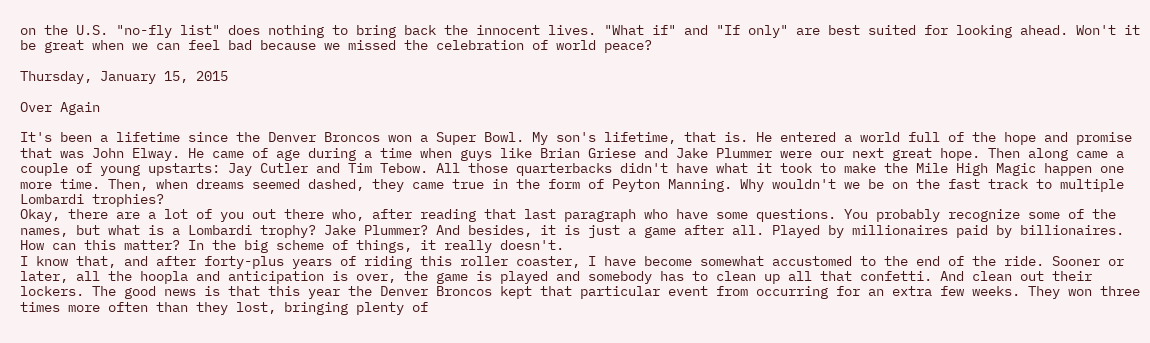on the U.S. "no-fly list" does nothing to bring back the innocent lives. "What if" and "If only" are best suited for looking ahead. Won't it be great when we can feel bad because we missed the celebration of world peace?

Thursday, January 15, 2015

Over Again

It's been a lifetime since the Denver Broncos won a Super Bowl. My son's lifetime, that is. He entered a world full of the hope and promise that was John Elway. He came of age during a time when guys like Brian Griese and Jake Plummer were our next great hope. Then along came a couple of young upstarts: Jay Cutler and Tim Tebow. All those quarterbacks didn't have what it took to make the Mile High Magic happen one more time. Then, when dreams seemed dashed, they came true in the form of Peyton Manning. Why wouldn't we be on the fast track to multiple Lombardi trophies?
Okay, there are a lot of you out there who, after reading that last paragraph who have some questions. You probably recognize some of the names, but what is a Lombardi trophy? Jake Plummer? And besides, it is just a game after all. Played by millionaires paid by billionaires. How can this matter? In the big scheme of things, it really doesn't.
I know that, and after forty-plus years of riding this roller coaster, I have become somewhat accustomed to the end of the ride. Sooner or later, all the hoopla and anticipation is over, the game is played and somebody has to clean up all that confetti. And clean out their lockers. The good news is that this year the Denver Broncos kept that particular event from occurring for an extra few weeks. They won three times more often than they lost, bringing plenty of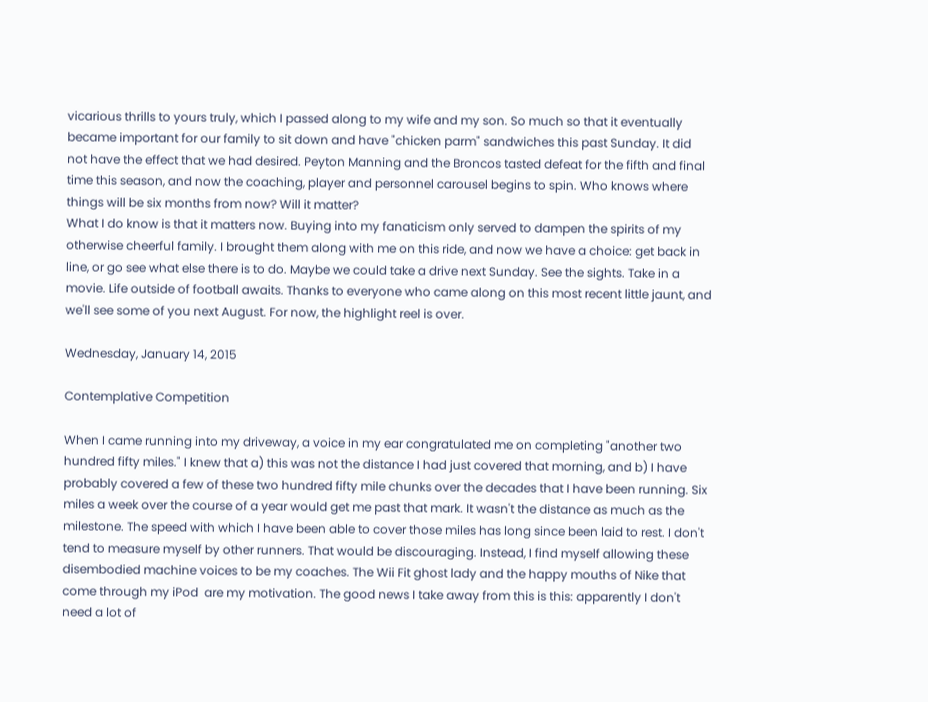vicarious thrills to yours truly, which I passed along to my wife and my son. So much so that it eventually became important for our family to sit down and have "chicken parm" sandwiches this past Sunday. It did not have the effect that we had desired. Peyton Manning and the Broncos tasted defeat for the fifth and final time this season, and now the coaching, player and personnel carousel begins to spin. Who knows where things will be six months from now? Will it matter?
What I do know is that it matters now. Buying into my fanaticism only served to dampen the spirits of my otherwise cheerful family. I brought them along with me on this ride, and now we have a choice: get back in line, or go see what else there is to do. Maybe we could take a drive next Sunday. See the sights. Take in a movie. Life outside of football awaits. Thanks to everyone who came along on this most recent little jaunt, and we'll see some of you next August. For now, the highlight reel is over.

Wednesday, January 14, 2015

Contemplative Competition

When I came running into my driveway, a voice in my ear congratulated me on completing "another two hundred fifty miles." I knew that a) this was not the distance I had just covered that morning, and b) I have probably covered a few of these two hundred fifty mile chunks over the decades that I have been running. Six miles a week over the course of a year would get me past that mark. It wasn't the distance as much as the milestone. The speed with which I have been able to cover those miles has long since been laid to rest. I don't tend to measure myself by other runners. That would be discouraging. Instead, I find myself allowing these disembodied machine voices to be my coaches. The Wii Fit ghost lady and the happy mouths of Nike that come through my iPod  are my motivation. The good news I take away from this is this: apparently I don't need a lot of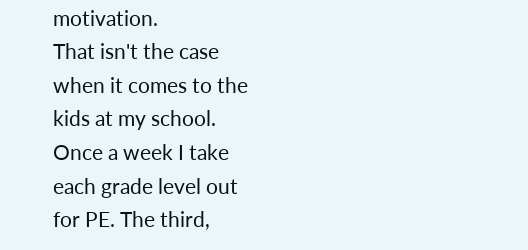motivation.
That isn't the case when it comes to the kids at my school. Once a week I take each grade level out for PE. The third,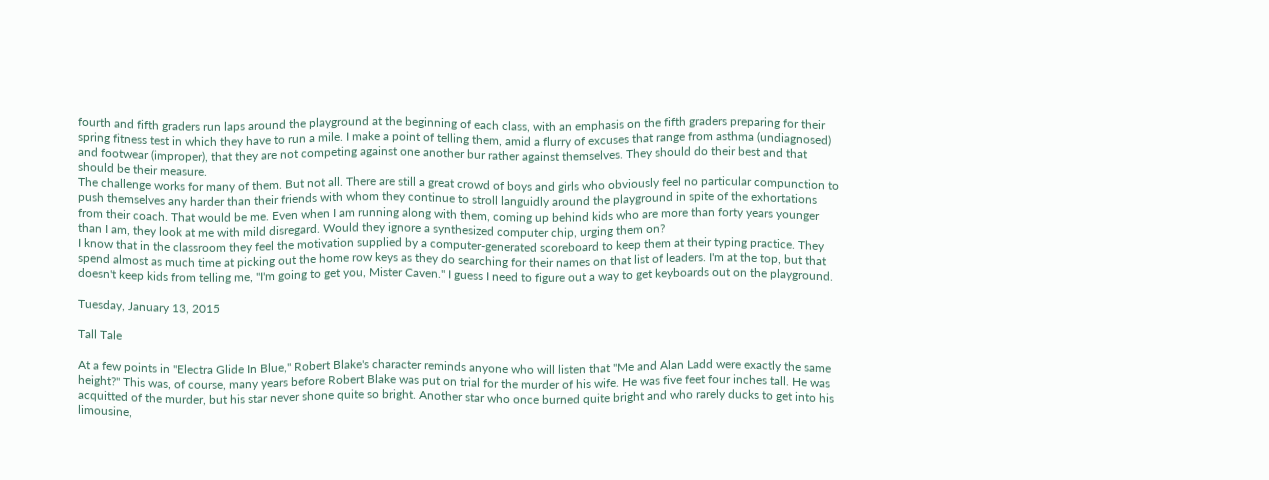fourth and fifth graders run laps around the playground at the beginning of each class, with an emphasis on the fifth graders preparing for their spring fitness test in which they have to run a mile. I make a point of telling them, amid a flurry of excuses that range from asthma (undiagnosed) and footwear (improper), that they are not competing against one another bur rather against themselves. They should do their best and that should be their measure.
The challenge works for many of them. But not all. There are still a great crowd of boys and girls who obviously feel no particular compunction to push themselves any harder than their friends with whom they continue to stroll languidly around the playground in spite of the exhortations from their coach. That would be me. Even when I am running along with them, coming up behind kids who are more than forty years younger than I am, they look at me with mild disregard. Would they ignore a synthesized computer chip, urging them on?
I know that in the classroom they feel the motivation supplied by a computer-generated scoreboard to keep them at their typing practice. They spend almost as much time at picking out the home row keys as they do searching for their names on that list of leaders. I'm at the top, but that doesn't keep kids from telling me, "I'm going to get you, Mister Caven." I guess I need to figure out a way to get keyboards out on the playground.

Tuesday, January 13, 2015

Tall Tale

At a few points in "Electra Glide In Blue," Robert Blake's character reminds anyone who will listen that "Me and Alan Ladd were exactly the same height?" This was, of course, many years before Robert Blake was put on trial for the murder of his wife. He was five feet four inches tall. He was acquitted of the murder, but his star never shone quite so bright. Another star who once burned quite bright and who rarely ducks to get into his limousine,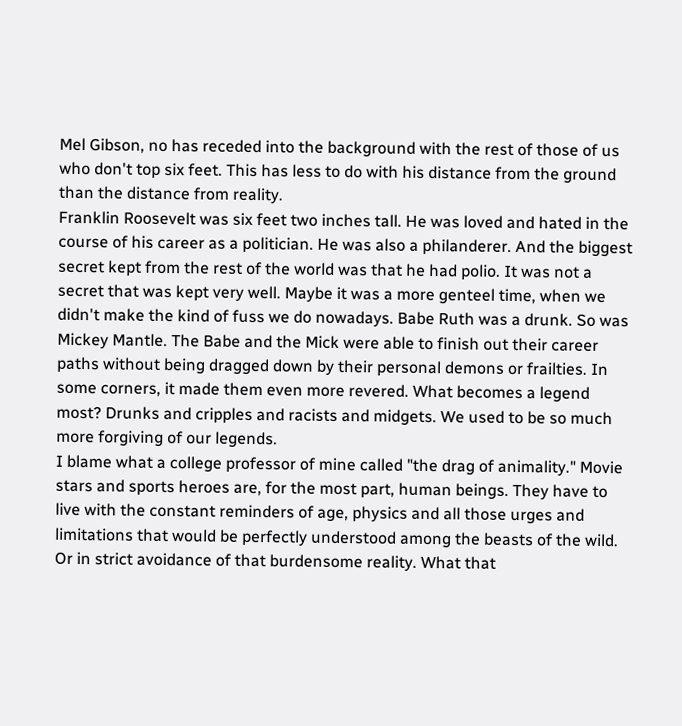Mel Gibson, no has receded into the background with the rest of those of us who don't top six feet. This has less to do with his distance from the ground than the distance from reality.
Franklin Roosevelt was six feet two inches tall. He was loved and hated in the course of his career as a politician. He was also a philanderer. And the biggest secret kept from the rest of the world was that he had polio. It was not a secret that was kept very well. Maybe it was a more genteel time, when we didn't make the kind of fuss we do nowadays. Babe Ruth was a drunk. So was Mickey Mantle. The Babe and the Mick were able to finish out their career paths without being dragged down by their personal demons or frailties. In some corners, it made them even more revered. What becomes a legend most? Drunks and cripples and racists and midgets. We used to be so much more forgiving of our legends.
I blame what a college professor of mine called "the drag of animality." Movie stars and sports heroes are, for the most part, human beings. They have to live with the constant reminders of age, physics and all those urges and limitations that would be perfectly understood among the beasts of the wild. Or in strict avoidance of that burdensome reality. What that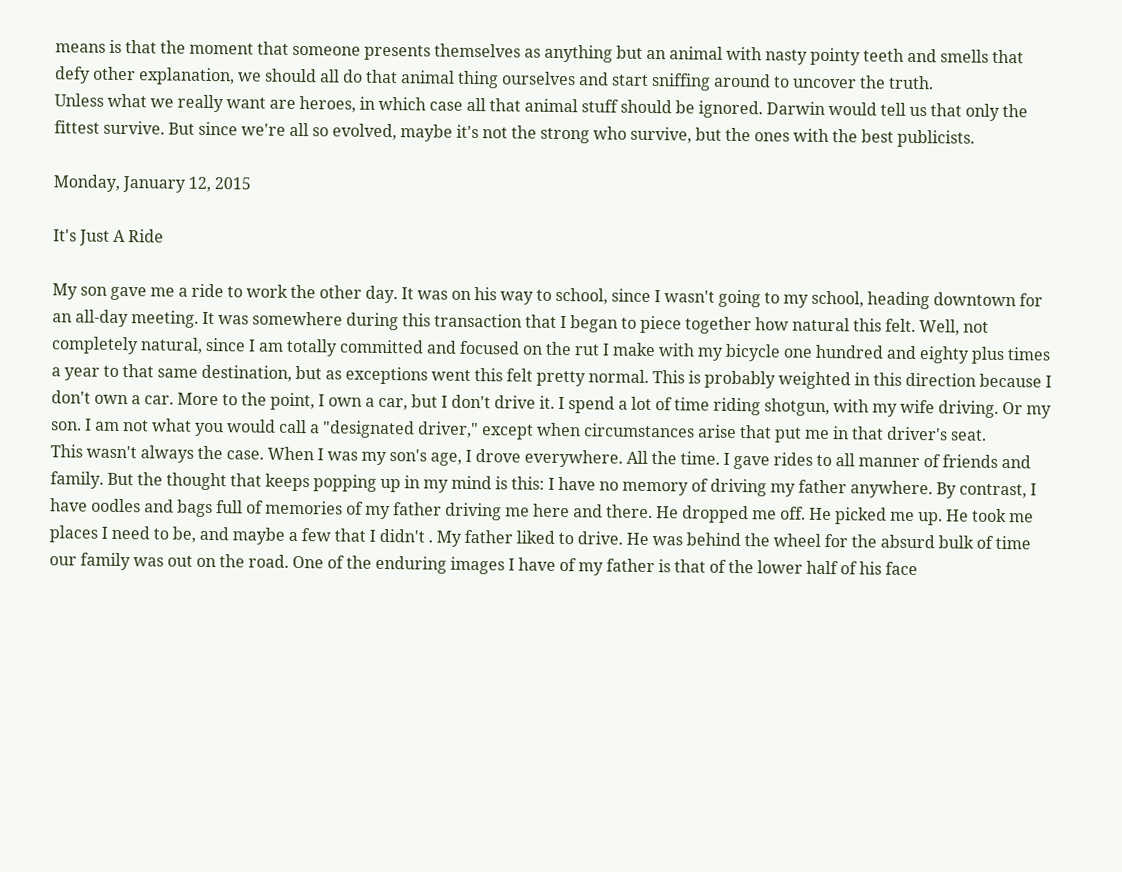means is that the moment that someone presents themselves as anything but an animal with nasty pointy teeth and smells that defy other explanation, we should all do that animal thing ourselves and start sniffing around to uncover the truth.
Unless what we really want are heroes, in which case all that animal stuff should be ignored. Darwin would tell us that only the fittest survive. But since we're all so evolved, maybe it's not the strong who survive, but the ones with the best publicists.

Monday, January 12, 2015

It's Just A Ride

My son gave me a ride to work the other day. It was on his way to school, since I wasn't going to my school, heading downtown for an all-day meeting. It was somewhere during this transaction that I began to piece together how natural this felt. Well, not completely natural, since I am totally committed and focused on the rut I make with my bicycle one hundred and eighty plus times a year to that same destination, but as exceptions went this felt pretty normal. This is probably weighted in this direction because I don't own a car. More to the point, I own a car, but I don't drive it. I spend a lot of time riding shotgun, with my wife driving. Or my son. I am not what you would call a "designated driver," except when circumstances arise that put me in that driver's seat.
This wasn't always the case. When I was my son's age, I drove everywhere. All the time. I gave rides to all manner of friends and family. But the thought that keeps popping up in my mind is this: I have no memory of driving my father anywhere. By contrast, I have oodles and bags full of memories of my father driving me here and there. He dropped me off. He picked me up. He took me places I need to be, and maybe a few that I didn't . My father liked to drive. He was behind the wheel for the absurd bulk of time our family was out on the road. One of the enduring images I have of my father is that of the lower half of his face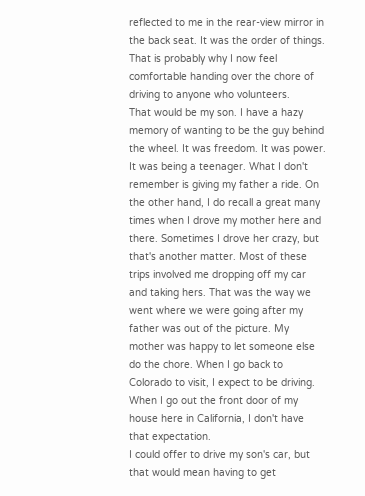reflected to me in the rear-view mirror in the back seat. It was the order of things. That is probably why I now feel comfortable handing over the chore of driving to anyone who volunteers.
That would be my son. I have a hazy memory of wanting to be the guy behind the wheel. It was freedom. It was power. It was being a teenager. What I don't remember is giving my father a ride. On the other hand, I do recall a great many times when I drove my mother here and there. Sometimes I drove her crazy, but that's another matter. Most of these trips involved me dropping off my car and taking hers. That was the way we went where we were going after my father was out of the picture. My mother was happy to let someone else do the chore. When I go back to Colorado to visit, I expect to be driving. When I go out the front door of my house here in California, I don't have that expectation.
I could offer to drive my son's car, but that would mean having to get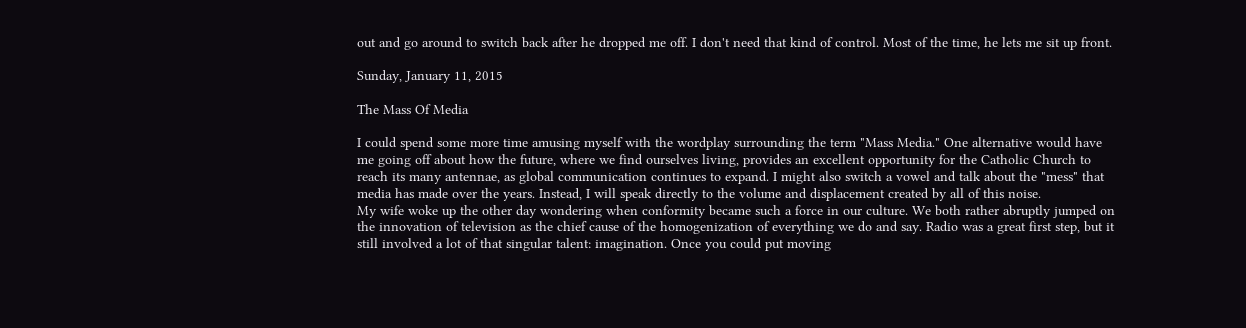out and go around to switch back after he dropped me off. I don't need that kind of control. Most of the time, he lets me sit up front.

Sunday, January 11, 2015

The Mass Of Media

I could spend some more time amusing myself with the wordplay surrounding the term "Mass Media." One alternative would have me going off about how the future, where we find ourselves living, provides an excellent opportunity for the Catholic Church to reach its many antennae, as global communication continues to expand. I might also switch a vowel and talk about the "mess" that media has made over the years. Instead, I will speak directly to the volume and displacement created by all of this noise.
My wife woke up the other day wondering when conformity became such a force in our culture. We both rather abruptly jumped on the innovation of television as the chief cause of the homogenization of everything we do and say. Radio was a great first step, but it still involved a lot of that singular talent: imagination. Once you could put moving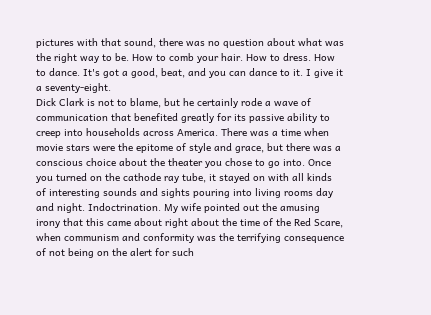pictures with that sound, there was no question about what was the right way to be. How to comb your hair. How to dress. How to dance. It's got a good, beat, and you can dance to it. I give it a seventy-eight.
Dick Clark is not to blame, but he certainly rode a wave of communication that benefited greatly for its passive ability to creep into households across America. There was a time when movie stars were the epitome of style and grace, but there was a conscious choice about the theater you chose to go into. Once you turned on the cathode ray tube, it stayed on with all kinds of interesting sounds and sights pouring into living rooms day and night. Indoctrination. My wife pointed out the amusing irony that this came about right about the time of the Red Scare, when communism and conformity was the terrifying consequence of not being on the alert for such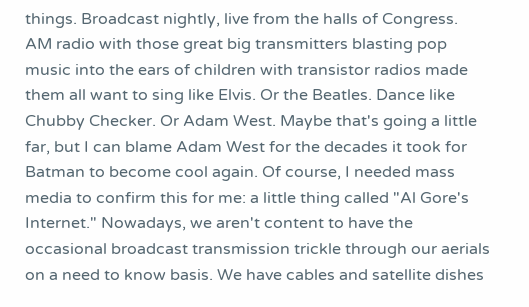things. Broadcast nightly, live from the halls of Congress.
AM radio with those great big transmitters blasting pop music into the ears of children with transistor radios made them all want to sing like Elvis. Or the Beatles. Dance like Chubby Checker. Or Adam West. Maybe that's going a little far, but I can blame Adam West for the decades it took for Batman to become cool again. Of course, I needed mass media to confirm this for me: a little thing called "Al Gore's Internet." Nowadays, we aren't content to have the occasional broadcast transmission trickle through our aerials  on a need to know basis. We have cables and satellite dishes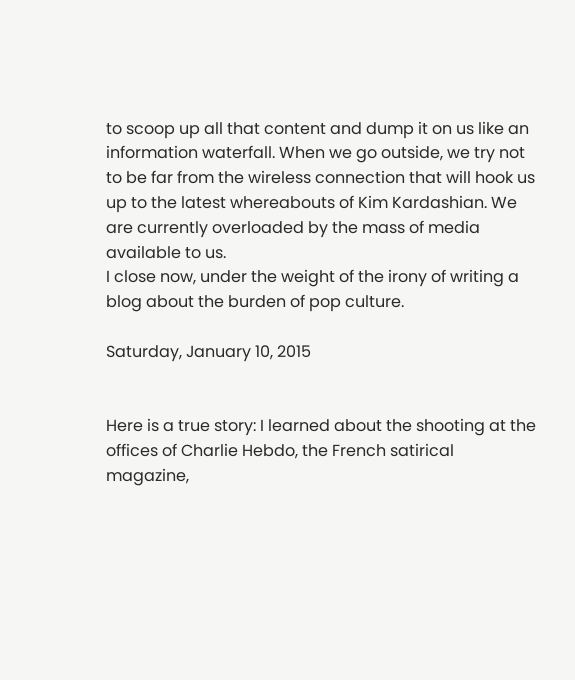to scoop up all that content and dump it on us like an information waterfall. When we go outside, we try not to be far from the wireless connection that will hook us up to the latest whereabouts of Kim Kardashian. We are currently overloaded by the mass of media available to us.
I close now, under the weight of the irony of writing a blog about the burden of pop culture.

Saturday, January 10, 2015


Here is a true story: I learned about the shooting at the offices of Charlie Hebdo, the French satirical magazine,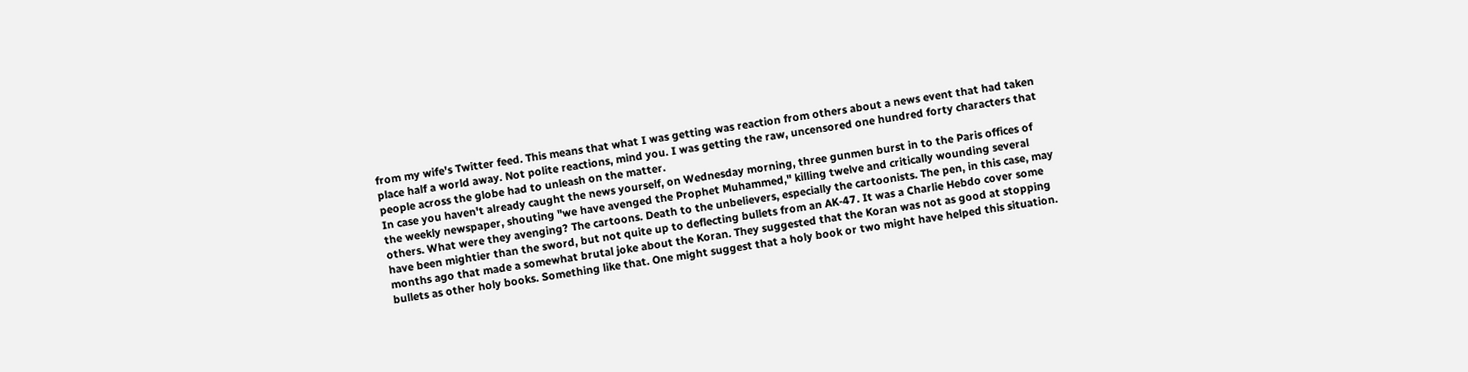from my wife's Twitter feed. This means that what I was getting was reaction from others about a news event that had taken place half a world away. Not polite reactions, mind you. I was getting the raw, uncensored one hundred forty characters that people across the globe had to unleash on the matter.
In case you haven't already caught the news yourself, on Wednesday morning, three gunmen burst in to the Paris offices of the weekly newspaper, shouting "we have avenged the Prophet Muhammed," killing twelve and critically wounding several others. What were they avenging? The cartoons. Death to the unbelievers, especially the cartoonists. The pen, in this case, may have been mightier than the sword, but not quite up to deflecting bullets from an AK-47. It was a Charlie Hebdo cover some months ago that made a somewhat brutal joke about the Koran. They suggested that the Koran was not as good at stopping bullets as other holy books. Something like that. One might suggest that a holy book or two might have helped this situation.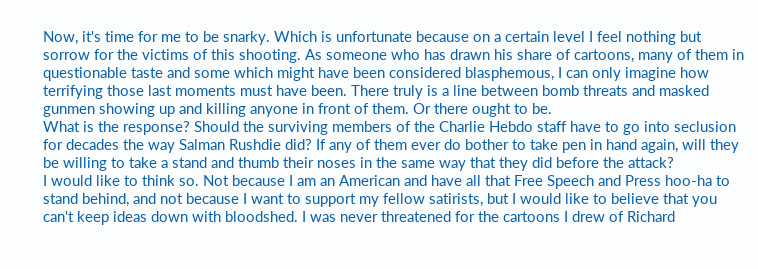Now, it's time for me to be snarky. Which is unfortunate because on a certain level I feel nothing but sorrow for the victims of this shooting. As someone who has drawn his share of cartoons, many of them in questionable taste and some which might have been considered blasphemous, I can only imagine how terrifying those last moments must have been. There truly is a line between bomb threats and masked gunmen showing up and killing anyone in front of them. Or there ought to be.
What is the response? Should the surviving members of the Charlie Hebdo staff have to go into seclusion for decades the way Salman Rushdie did? If any of them ever do bother to take pen in hand again, will they be willing to take a stand and thumb their noses in the same way that they did before the attack?
I would like to think so. Not because I am an American and have all that Free Speech and Press hoo-ha to stand behind, and not because I want to support my fellow satirists, but I would like to believe that you can't keep ideas down with bloodshed. I was never threatened for the cartoons I drew of Richard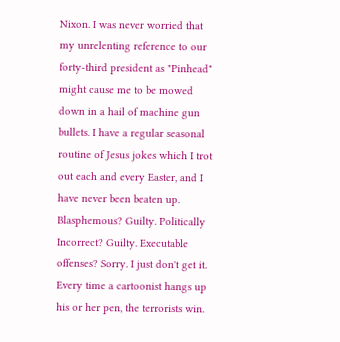Nixon. I was never worried that my unrelenting reference to our forty-third president as "Pinhead" might cause me to be mowed down in a hail of machine gun bullets. I have a regular seasonal routine of Jesus jokes which I trot out each and every Easter, and I have never been beaten up. Blasphemous? Guilty. Politically Incorrect? Guilty. Executable offenses? Sorry. I just don't get it. Every time a cartoonist hangs up his or her pen, the terrorists win.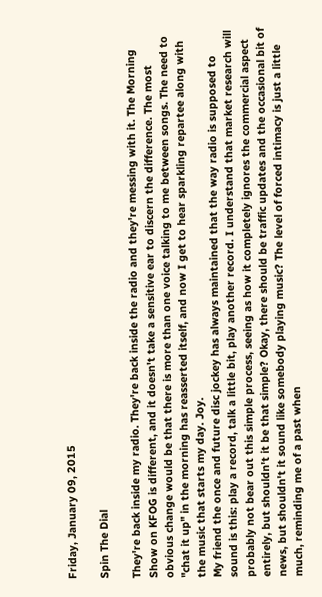Friday, January 09, 2015

Spin The Dial

They're back inside my radio. They're back inside the radio and they're messing with it. The Morning Show on KFOG is different, and it doesn't take a sensitive ear to discern the difference. The most obvious change would be that there is more than one voice talking to me between songs. The need to "chat it up" in the morning has reasserted itself, and now I get to hear sparkling repartee along with the music that starts my day. Joy.
My friend the once and future disc jockey has always maintained that the way radio is supposed to sound is this: play a record, talk a little bit, play another record. I understand that market research will probably not bear out this simple process, seeing as how it completely ignores the commercial aspect entirely, but shouldn't it be that simple? Okay, there should be traffic updates and the occasional bit of news, but shouldn't it sound like somebody playing music? The level of forced intimacy is just a little much, reminding me of a past when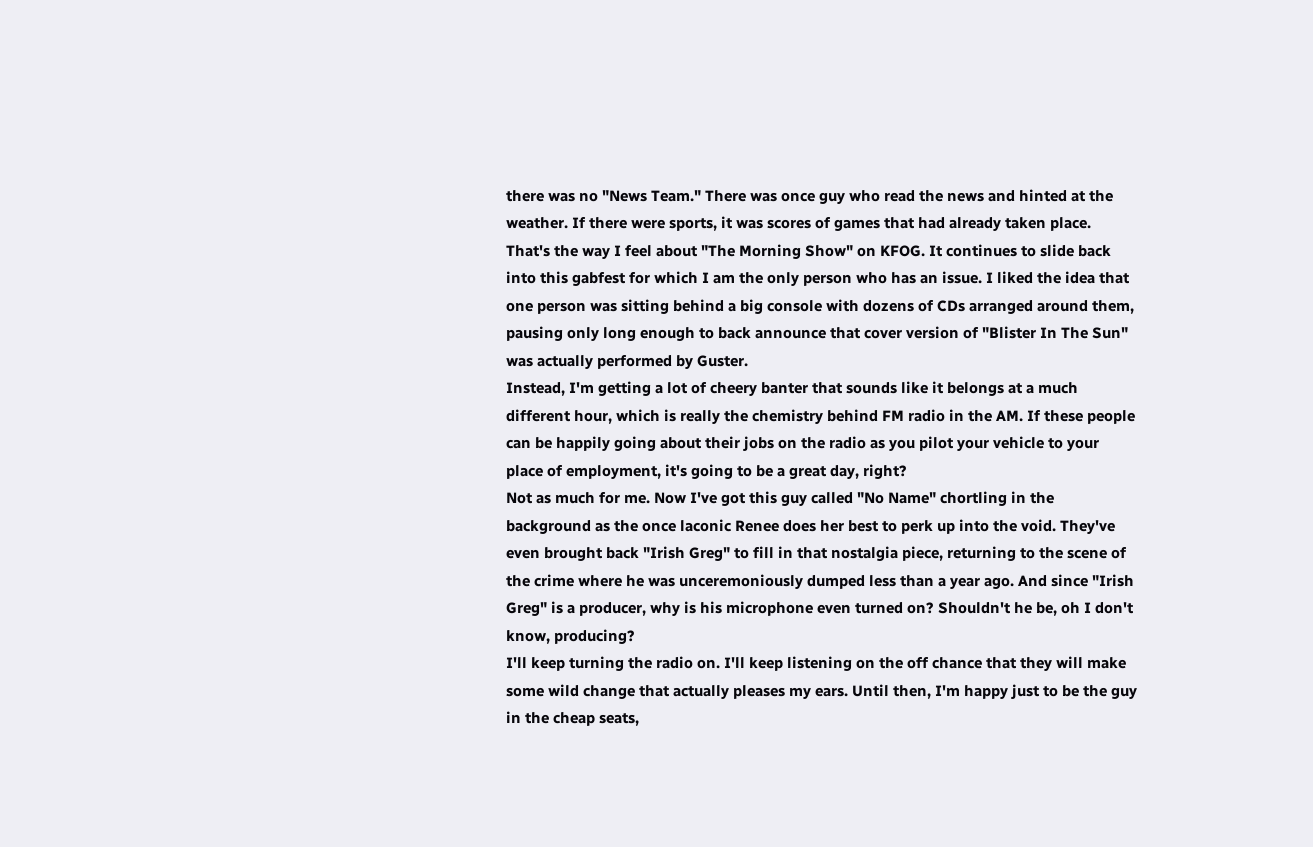there was no "News Team." There was once guy who read the news and hinted at the weather. If there were sports, it was scores of games that had already taken place. That's the way I feel about "The Morning Show" on KFOG. It continues to slide back into this gabfest for which I am the only person who has an issue. I liked the idea that one person was sitting behind a big console with dozens of CDs arranged around them, pausing only long enough to back announce that cover version of "Blister In The Sun" was actually performed by Guster.
Instead, I'm getting a lot of cheery banter that sounds like it belongs at a much different hour, which is really the chemistry behind FM radio in the AM. If these people can be happily going about their jobs on the radio as you pilot your vehicle to your place of employment, it's going to be a great day, right?
Not as much for me. Now I've got this guy called "No Name" chortling in the background as the once laconic Renee does her best to perk up into the void. They've even brought back "Irish Greg" to fill in that nostalgia piece, returning to the scene of the crime where he was unceremoniously dumped less than a year ago. And since "Irish Greg" is a producer, why is his microphone even turned on? Shouldn't he be, oh I don't know, producing?
I'll keep turning the radio on. I'll keep listening on the off chance that they will make some wild change that actually pleases my ears. Until then, I'm happy just to be the guy in the cheap seats,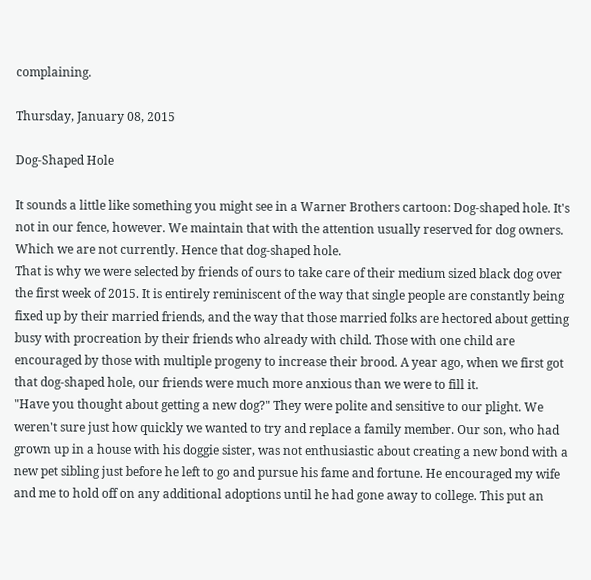complaining.

Thursday, January 08, 2015

Dog-Shaped Hole

It sounds a little like something you might see in a Warner Brothers cartoon: Dog-shaped hole. It's not in our fence, however. We maintain that with the attention usually reserved for dog owners. Which we are not currently. Hence that dog-shaped hole.
That is why we were selected by friends of ours to take care of their medium sized black dog over the first week of 2015. It is entirely reminiscent of the way that single people are constantly being fixed up by their married friends, and the way that those married folks are hectored about getting busy with procreation by their friends who already with child. Those with one child are encouraged by those with multiple progeny to increase their brood. A year ago, when we first got that dog-shaped hole, our friends were much more anxious than we were to fill it.
"Have you thought about getting a new dog?" They were polite and sensitive to our plight. We weren't sure just how quickly we wanted to try and replace a family member. Our son, who had grown up in a house with his doggie sister, was not enthusiastic about creating a new bond with a new pet sibling just before he left to go and pursue his fame and fortune. He encouraged my wife and me to hold off on any additional adoptions until he had gone away to college. This put an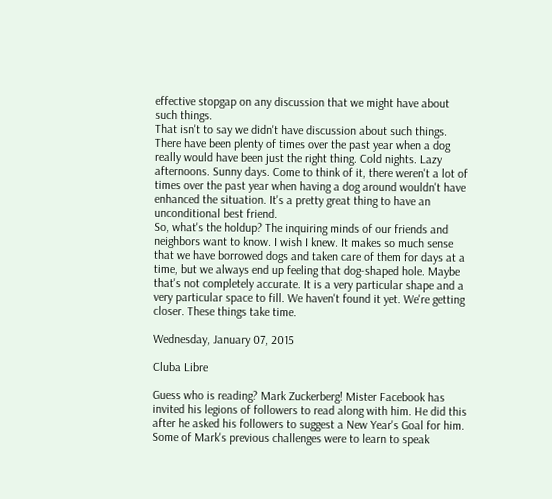effective stopgap on any discussion that we might have about such things.
That isn't to say we didn't have discussion about such things. There have been plenty of times over the past year when a dog really would have been just the right thing. Cold nights. Lazy afternoons. Sunny days. Come to think of it, there weren't a lot of times over the past year when having a dog around wouldn't have enhanced the situation. It's a pretty great thing to have an unconditional best friend.
So, what's the holdup? The inquiring minds of our friends and neighbors want to know. I wish I knew. It makes so much sense that we have borrowed dogs and taken care of them for days at a time, but we always end up feeling that dog-shaped hole. Maybe that's not completely accurate. It is a very particular shape and a very particular space to fill. We haven't found it yet. We're getting closer. These things take time.

Wednesday, January 07, 2015

Cluba Libre

Guess who is reading? Mark Zuckerberg! Mister Facebook has invited his legions of followers to read along with him. He did this after he asked his followers to suggest a New Year's Goal for him. Some of Mark's previous challenges were to learn to speak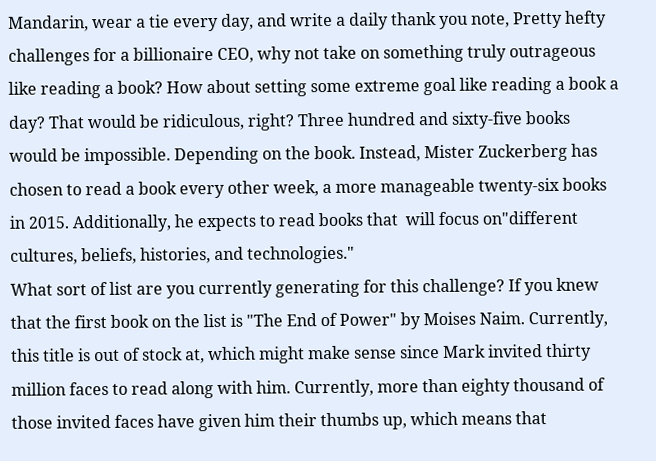Mandarin, wear a tie every day, and write a daily thank you note, Pretty hefty challenges for a billionaire CEO, why not take on something truly outrageous like reading a book? How about setting some extreme goal like reading a book a day? That would be ridiculous, right? Three hundred and sixty-five books would be impossible. Depending on the book. Instead, Mister Zuckerberg has chosen to read a book every other week, a more manageable twenty-six books in 2015. Additionally, he expects to read books that  will focus on"different cultures, beliefs, histories, and technologies."
What sort of list are you currently generating for this challenge? If you knew that the first book on the list is "The End of Power" by Moises Naim. Currently, this title is out of stock at, which might make sense since Mark invited thirty million faces to read along with him. Currently, more than eighty thousand of those invited faces have given him their thumbs up, which means that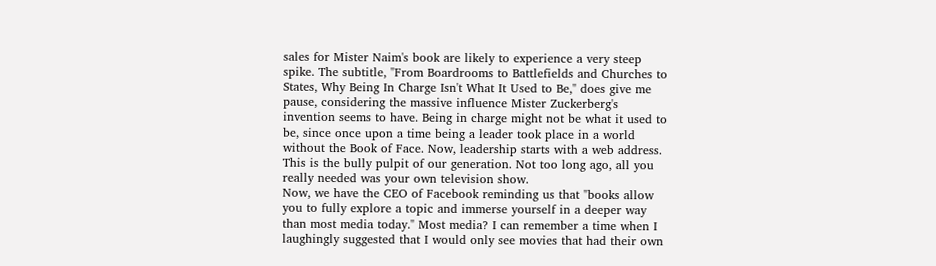sales for Mister Naim's book are likely to experience a very steep spike. The subtitle, "From Boardrooms to Battlefields and Churches to States, Why Being In Charge Isn't What It Used to Be," does give me pause, considering the massive influence Mister Zuckerberg's invention seems to have. Being in charge might not be what it used to be, since once upon a time being a leader took place in a world without the Book of Face. Now, leadership starts with a web address. This is the bully pulpit of our generation. Not too long ago, all you really needed was your own television show.
Now, we have the CEO of Facebook reminding us that "books allow you to fully explore a topic and immerse yourself in a deeper way than most media today." Most media? I can remember a time when I laughingly suggested that I would only see movies that had their own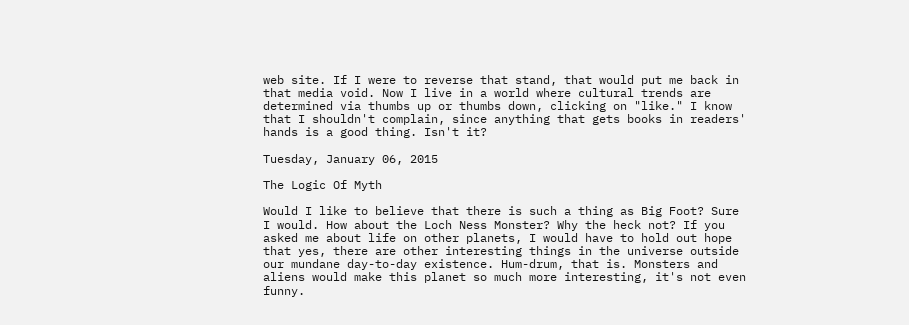web site. If I were to reverse that stand, that would put me back in that media void. Now I live in a world where cultural trends are determined via thumbs up or thumbs down, clicking on "like." I know that I shouldn't complain, since anything that gets books in readers' hands is a good thing. Isn't it?

Tuesday, January 06, 2015

The Logic Of Myth

Would I like to believe that there is such a thing as Big Foot? Sure I would. How about the Loch Ness Monster? Why the heck not? If you asked me about life on other planets, I would have to hold out hope that yes, there are other interesting things in the universe outside our mundane day-to-day existence. Hum-drum, that is. Monsters and aliens would make this planet so much more interesting, it's not even funny.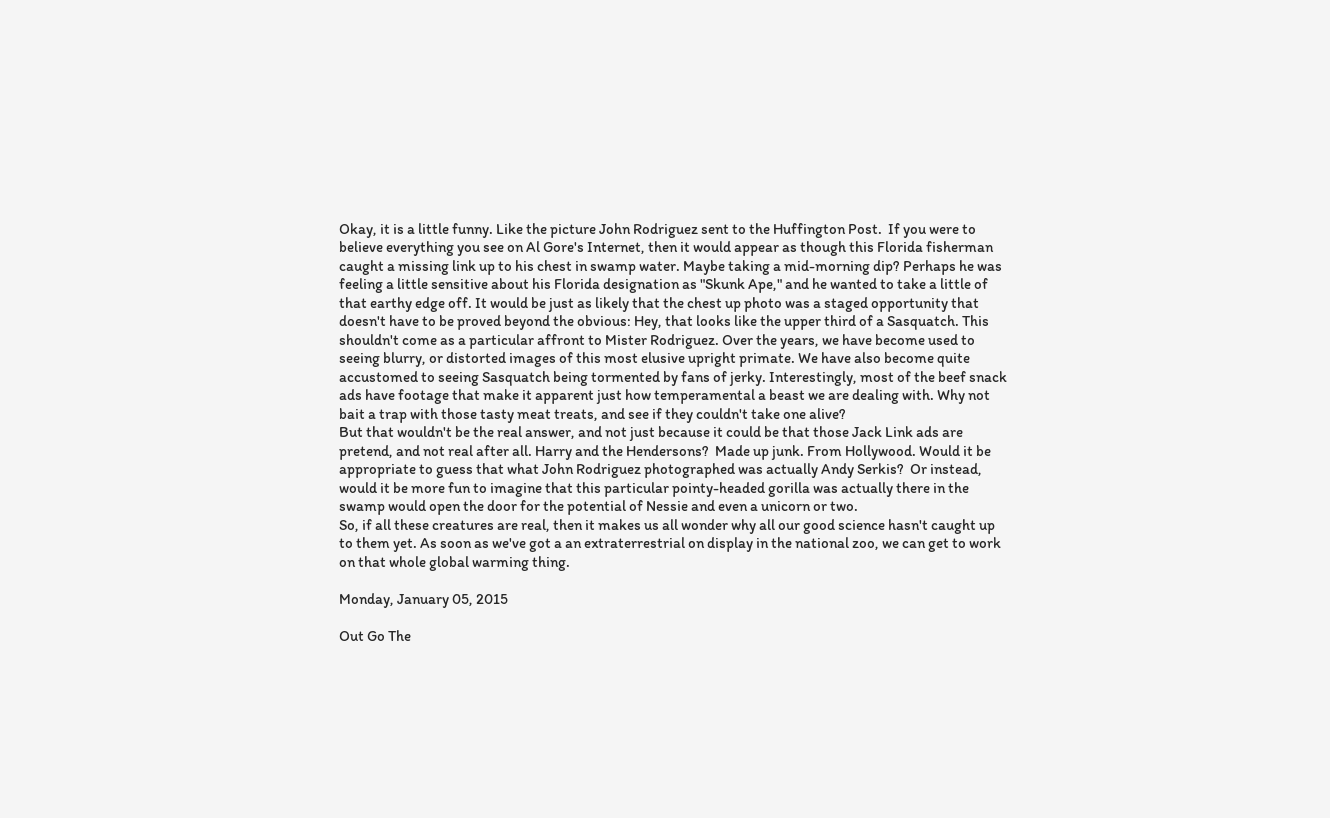Okay, it is a little funny. Like the picture John Rodriguez sent to the Huffington Post.  If you were to  believe everything you see on Al Gore's Internet, then it would appear as though this Florida fisherman caught a missing link up to his chest in swamp water. Maybe taking a mid-morning dip? Perhaps he was feeling a little sensitive about his Florida designation as "Skunk Ape," and he wanted to take a little of that earthy edge off. It would be just as likely that the chest up photo was a staged opportunity that doesn't have to be proved beyond the obvious: Hey, that looks like the upper third of a Sasquatch. This shouldn't come as a particular affront to Mister Rodriguez. Over the years, we have become used to seeing blurry, or distorted images of this most elusive upright primate. We have also become quite accustomed to seeing Sasquatch being tormented by fans of jerky. Interestingly, most of the beef snack ads have footage that make it apparent just how temperamental a beast we are dealing with. Why not bait a trap with those tasty meat treats, and see if they couldn't take one alive?
But that wouldn't be the real answer, and not just because it could be that those Jack Link ads are pretend, and not real after all. Harry and the Hendersons?  Made up junk. From Hollywood. Would it be appropriate to guess that what John Rodriguez photographed was actually Andy Serkis?  Or instead, would it be more fun to imagine that this particular pointy-headed gorilla was actually there in the swamp would open the door for the potential of Nessie and even a unicorn or two.
So, if all these creatures are real, then it makes us all wonder why all our good science hasn't caught up to them yet. As soon as we've got a an extraterrestrial on display in the national zoo, we can get to work on that whole global warming thing.

Monday, January 05, 2015

Out Go The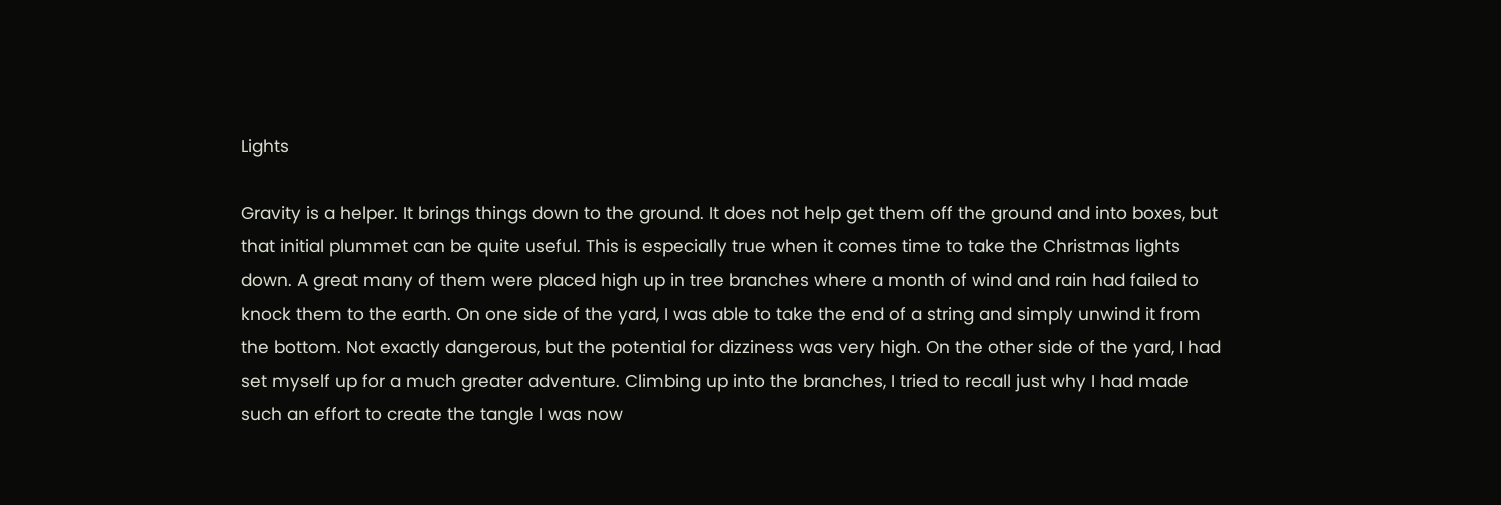Lights

Gravity is a helper. It brings things down to the ground. It does not help get them off the ground and into boxes, but that initial plummet can be quite useful. This is especially true when it comes time to take the Christmas lights down. A great many of them were placed high up in tree branches where a month of wind and rain had failed to knock them to the earth. On one side of the yard, I was able to take the end of a string and simply unwind it from the bottom. Not exactly dangerous, but the potential for dizziness was very high. On the other side of the yard, I had set myself up for a much greater adventure. Climbing up into the branches, I tried to recall just why I had made such an effort to create the tangle I was now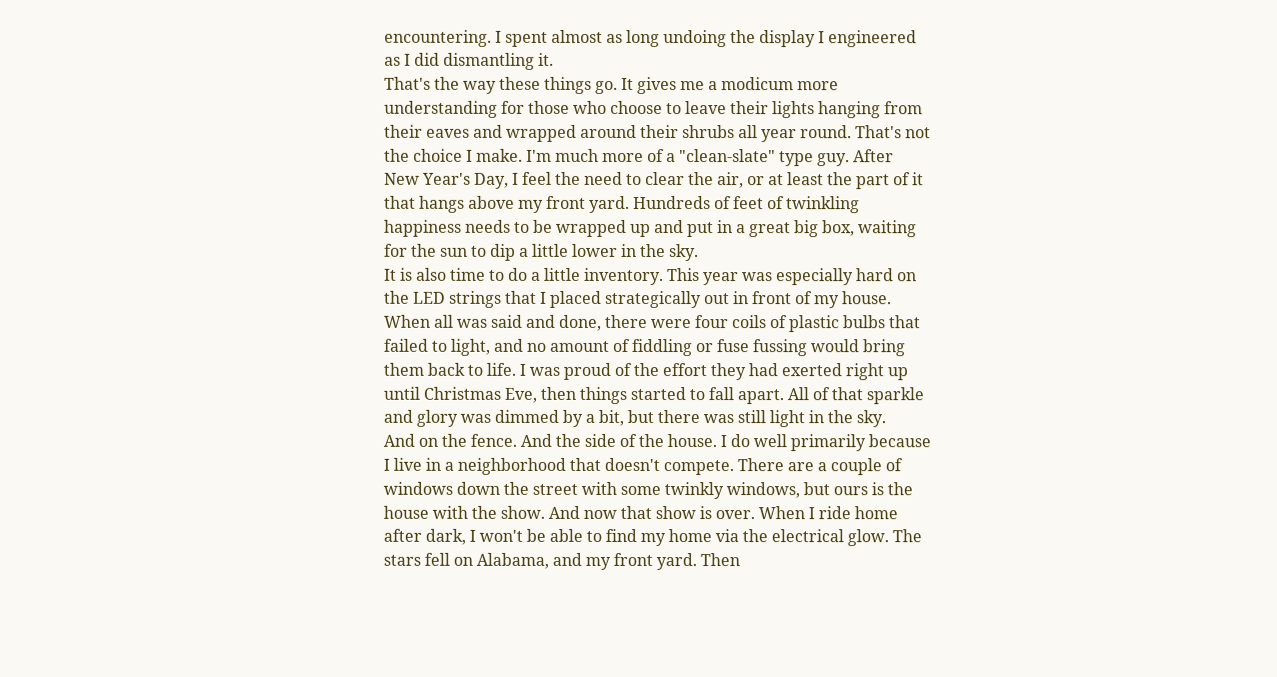encountering. I spent almost as long undoing the display I engineered as I did dismantling it.
That's the way these things go. It gives me a modicum more understanding for those who choose to leave their lights hanging from their eaves and wrapped around their shrubs all year round. That's not the choice I make. I'm much more of a "clean-slate" type guy. After New Year's Day, I feel the need to clear the air, or at least the part of it that hangs above my front yard. Hundreds of feet of twinkling happiness needs to be wrapped up and put in a great big box, waiting for the sun to dip a little lower in the sky.
It is also time to do a little inventory. This year was especially hard on the LED strings that I placed strategically out in front of my house. When all was said and done, there were four coils of plastic bulbs that failed to light, and no amount of fiddling or fuse fussing would bring them back to life. I was proud of the effort they had exerted right up until Christmas Eve, then things started to fall apart. All of that sparkle and glory was dimmed by a bit, but there was still light in the sky.
And on the fence. And the side of the house. I do well primarily because I live in a neighborhood that doesn't compete. There are a couple of windows down the street with some twinkly windows, but ours is the house with the show. And now that show is over. When I ride home after dark, I won't be able to find my home via the electrical glow. The stars fell on Alabama, and my front yard. Then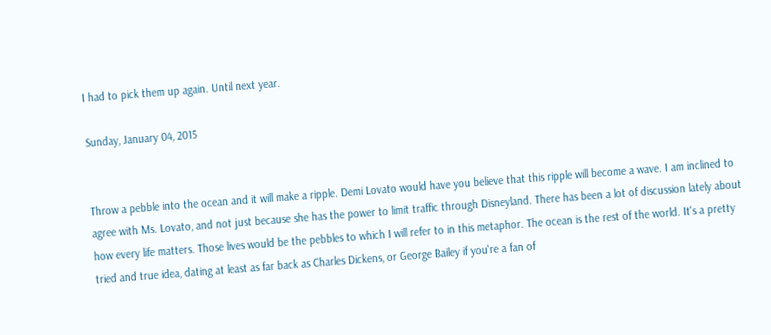I had to pick them up again. Until next year.

Sunday, January 04, 2015


Throw a pebble into the ocean and it will make a ripple. Demi Lovato would have you believe that this ripple will become a wave. I am inclined to agree with Ms. Lovato, and not just because she has the power to limit traffic through Disneyland. There has been a lot of discussion lately about how every life matters. Those lives would be the pebbles to which I will refer to in this metaphor. The ocean is the rest of the world. It's a pretty tried and true idea, dating at least as far back as Charles Dickens, or George Bailey if you're a fan of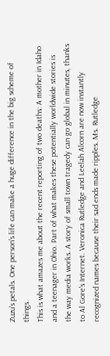Zuzu's petals. One person's life can make a huge difference in the big scheme of things.
This is what amazes me about the recent reporting of two deaths: A mother in Idaho and a teenager in Ohio. Part of what makes these potentially worldwide stories is the way media works. A story of small town tragedy can go global in minutes, thanks to Al Gore's Internet. Veronica Rutledge and Leelah Alcorn are now instantly recognized names because their sad ends made ripples. Ms. Rutledge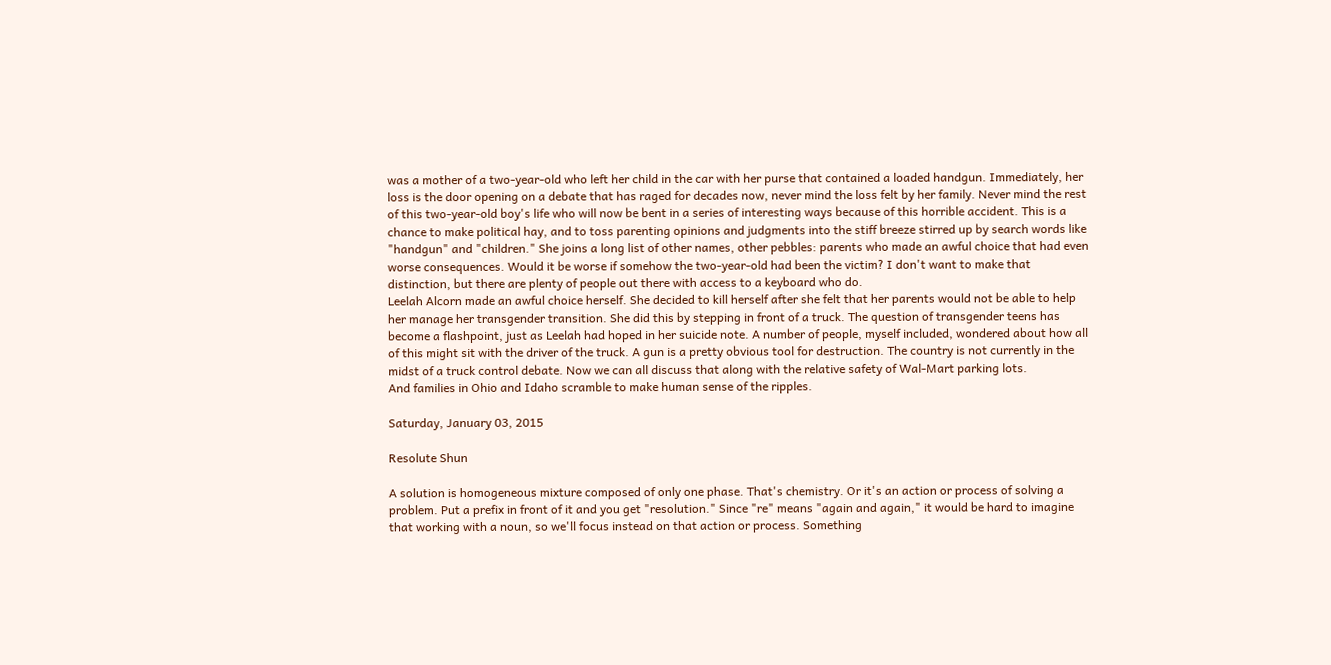was a mother of a two-year-old who left her child in the car with her purse that contained a loaded handgun. Immediately, her loss is the door opening on a debate that has raged for decades now, never mind the loss felt by her family. Never mind the rest of this two-year-old boy's life who will now be bent in a series of interesting ways because of this horrible accident. This is a chance to make political hay, and to toss parenting opinions and judgments into the stiff breeze stirred up by search words like "handgun" and "children." She joins a long list of other names, other pebbles: parents who made an awful choice that had even worse consequences. Would it be worse if somehow the two-year-old had been the victim? I don't want to make that distinction, but there are plenty of people out there with access to a keyboard who do.
Leelah Alcorn made an awful choice herself. She decided to kill herself after she felt that her parents would not be able to help her manage her transgender transition. She did this by stepping in front of a truck. The question of transgender teens has become a flashpoint, just as Leelah had hoped in her suicide note. A number of people, myself included, wondered about how all of this might sit with the driver of the truck. A gun is a pretty obvious tool for destruction. The country is not currently in the midst of a truck control debate. Now we can all discuss that along with the relative safety of Wal-Mart parking lots.
And families in Ohio and Idaho scramble to make human sense of the ripples.

Saturday, January 03, 2015

Resolute Shun

A solution is homogeneous mixture composed of only one phase. That's chemistry. Or it's an action or process of solving a problem. Put a prefix in front of it and you get "resolution." Since "re" means "again and again," it would be hard to imagine that working with a noun, so we'll focus instead on that action or process. Something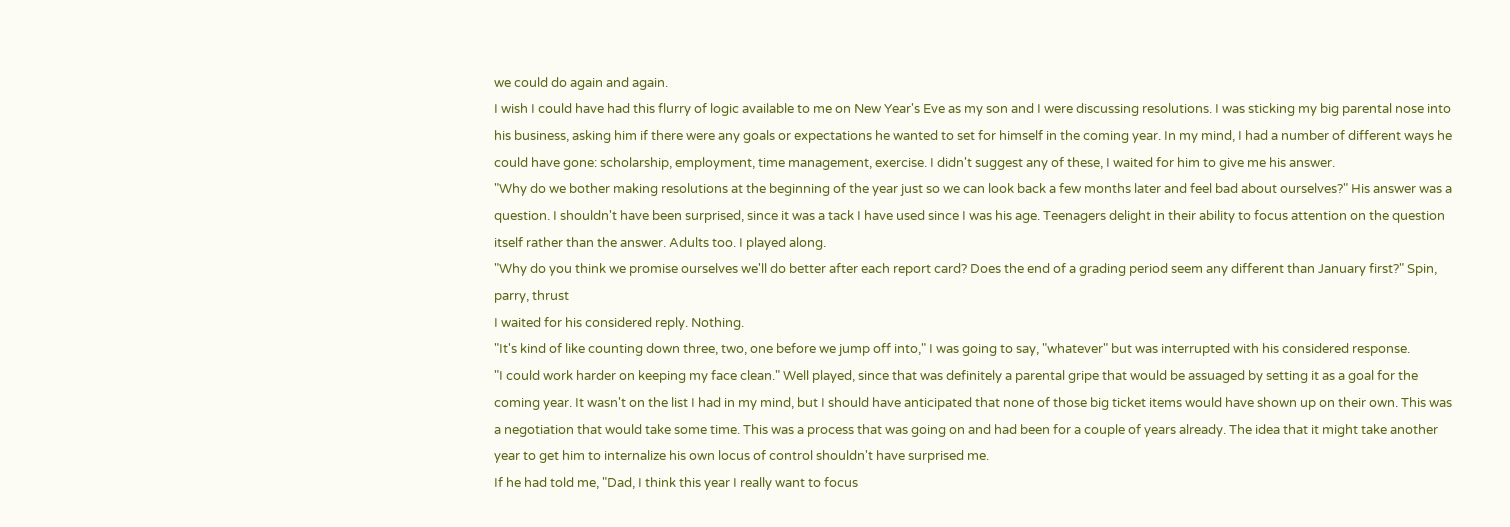we could do again and again.
I wish I could have had this flurry of logic available to me on New Year's Eve as my son and I were discussing resolutions. I was sticking my big parental nose into his business, asking him if there were any goals or expectations he wanted to set for himself in the coming year. In my mind, I had a number of different ways he could have gone: scholarship, employment, time management, exercise. I didn't suggest any of these, I waited for him to give me his answer.
"Why do we bother making resolutions at the beginning of the year just so we can look back a few months later and feel bad about ourselves?" His answer was a question. I shouldn't have been surprised, since it was a tack I have used since I was his age. Teenagers delight in their ability to focus attention on the question itself rather than the answer. Adults too. I played along.
"Why do you think we promise ourselves we'll do better after each report card? Does the end of a grading period seem any different than January first?" Spin, parry, thrust
I waited for his considered reply. Nothing.
"It's kind of like counting down three, two, one before we jump off into," I was going to say, "whatever" but was interrupted with his considered response.
"I could work harder on keeping my face clean." Well played, since that was definitely a parental gripe that would be assuaged by setting it as a goal for the coming year. It wasn't on the list I had in my mind, but I should have anticipated that none of those big ticket items would have shown up on their own. This was a negotiation that would take some time. This was a process that was going on and had been for a couple of years already. The idea that it might take another year to get him to internalize his own locus of control shouldn't have surprised me.
If he had told me, "Dad, I think this year I really want to focus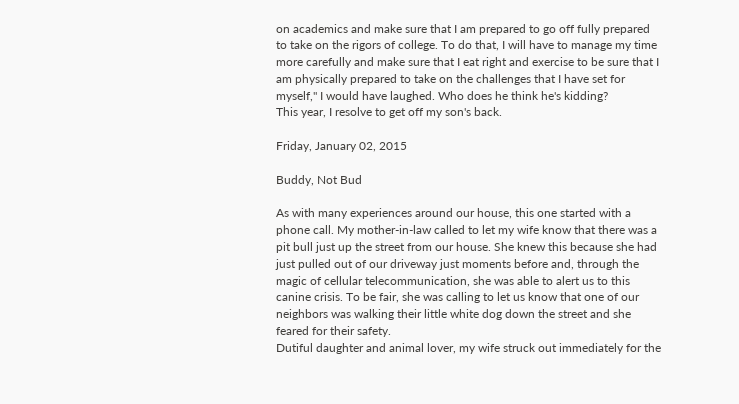on academics and make sure that I am prepared to go off fully prepared to take on the rigors of college. To do that, I will have to manage my time more carefully and make sure that I eat right and exercise to be sure that I am physically prepared to take on the challenges that I have set for myself," I would have laughed. Who does he think he's kidding?
This year, I resolve to get off my son's back.

Friday, January 02, 2015

Buddy, Not Bud

As with many experiences around our house, this one started with a phone call. My mother-in-law called to let my wife know that there was a pit bull just up the street from our house. She knew this because she had just pulled out of our driveway just moments before and, through the magic of cellular telecommunication, she was able to alert us to this canine crisis. To be fair, she was calling to let us know that one of our neighbors was walking their little white dog down the street and she feared for their safety.
Dutiful daughter and animal lover, my wife struck out immediately for the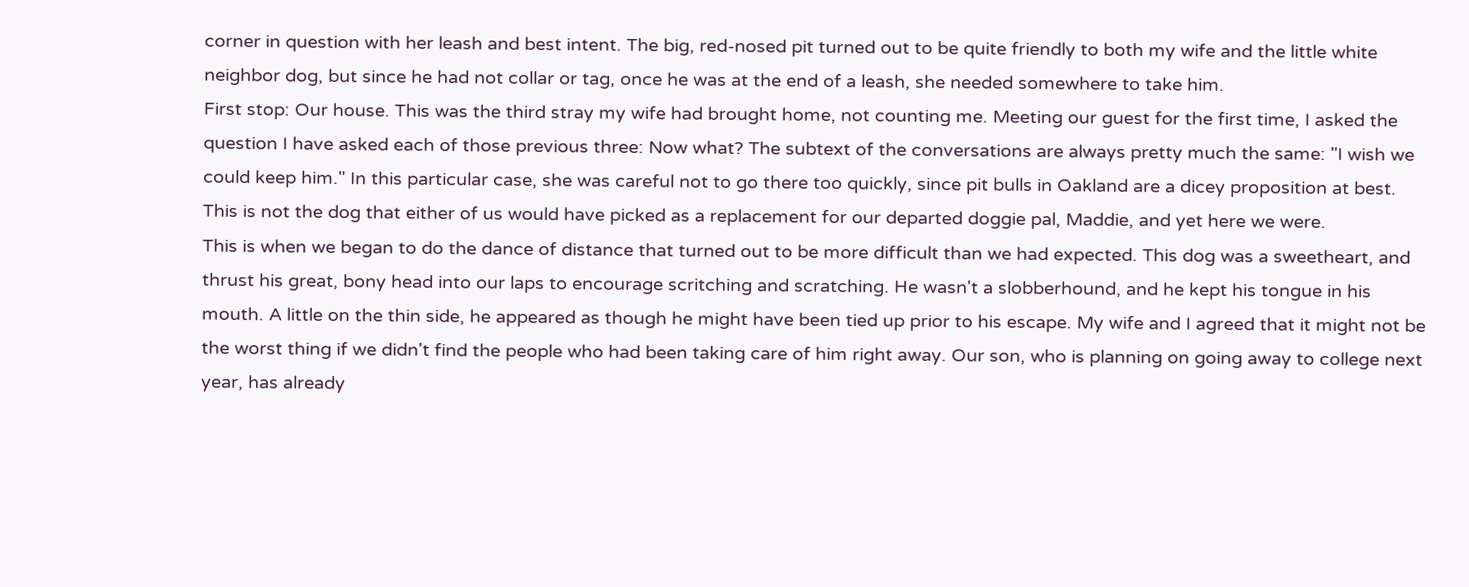corner in question with her leash and best intent. The big, red-nosed pit turned out to be quite friendly to both my wife and the little white neighbor dog, but since he had not collar or tag, once he was at the end of a leash, she needed somewhere to take him.
First stop: Our house. This was the third stray my wife had brought home, not counting me. Meeting our guest for the first time, I asked the question I have asked each of those previous three: Now what? The subtext of the conversations are always pretty much the same: "I wish we could keep him." In this particular case, she was careful not to go there too quickly, since pit bulls in Oakland are a dicey proposition at best. This is not the dog that either of us would have picked as a replacement for our departed doggie pal, Maddie, and yet here we were.
This is when we began to do the dance of distance that turned out to be more difficult than we had expected. This dog was a sweetheart, and thrust his great, bony head into our laps to encourage scritching and scratching. He wasn't a slobberhound, and he kept his tongue in his mouth. A little on the thin side, he appeared as though he might have been tied up prior to his escape. My wife and I agreed that it might not be the worst thing if we didn't find the people who had been taking care of him right away. Our son, who is planning on going away to college next year, has already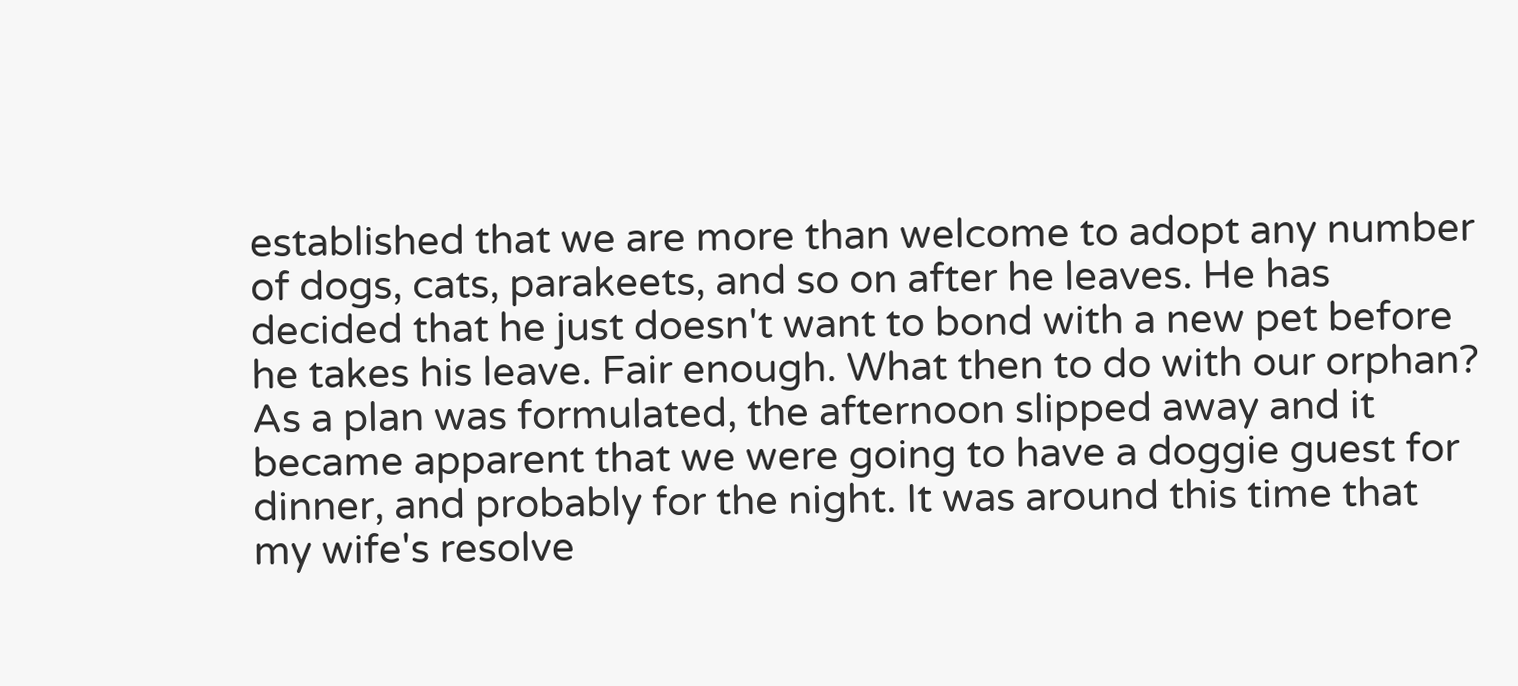established that we are more than welcome to adopt any number of dogs, cats, parakeets, and so on after he leaves. He has decided that he just doesn't want to bond with a new pet before he takes his leave. Fair enough. What then to do with our orphan?
As a plan was formulated, the afternoon slipped away and it became apparent that we were going to have a doggie guest for dinner, and probably for the night. It was around this time that my wife's resolve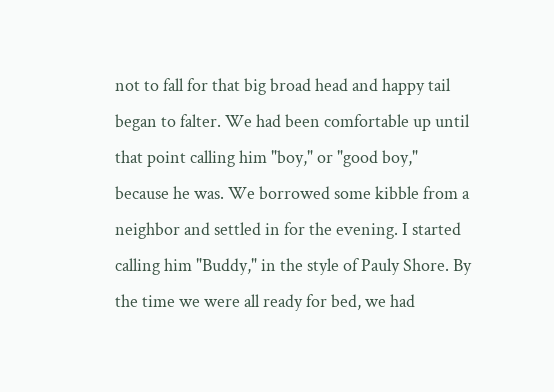not to fall for that big broad head and happy tail began to falter. We had been comfortable up until that point calling him "boy," or "good boy," because he was. We borrowed some kibble from a neighbor and settled in for the evening. I started calling him "Buddy," in the style of Pauly Shore. By the time we were all ready for bed, we had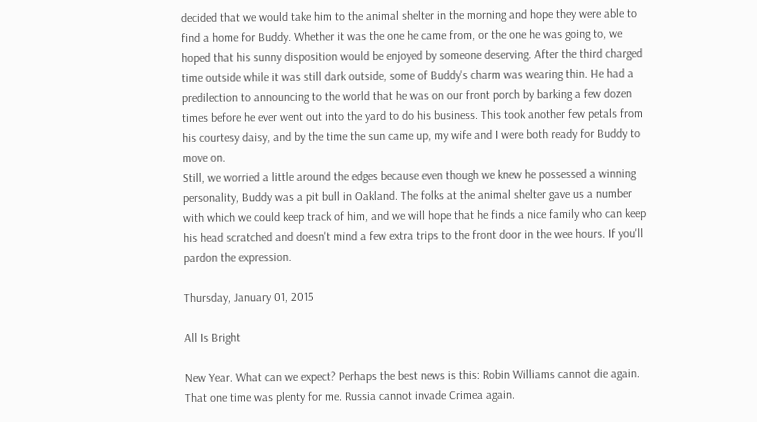decided that we would take him to the animal shelter in the morning and hope they were able to find a home for Buddy. Whether it was the one he came from, or the one he was going to, we hoped that his sunny disposition would be enjoyed by someone deserving. After the third charged time outside while it was still dark outside, some of Buddy's charm was wearing thin. He had a predilection to announcing to the world that he was on our front porch by barking a few dozen times before he ever went out into the yard to do his business. This took another few petals from his courtesy daisy, and by the time the sun came up, my wife and I were both ready for Buddy to move on.
Still, we worried a little around the edges because even though we knew he possessed a winning personality, Buddy was a pit bull in Oakland. The folks at the animal shelter gave us a number with which we could keep track of him, and we will hope that he finds a nice family who can keep his head scratched and doesn't mind a few extra trips to the front door in the wee hours. If you'll pardon the expression.

Thursday, January 01, 2015

All Is Bright

New Year. What can we expect? Perhaps the best news is this: Robin Williams cannot die again. That one time was plenty for me. Russia cannot invade Crimea again.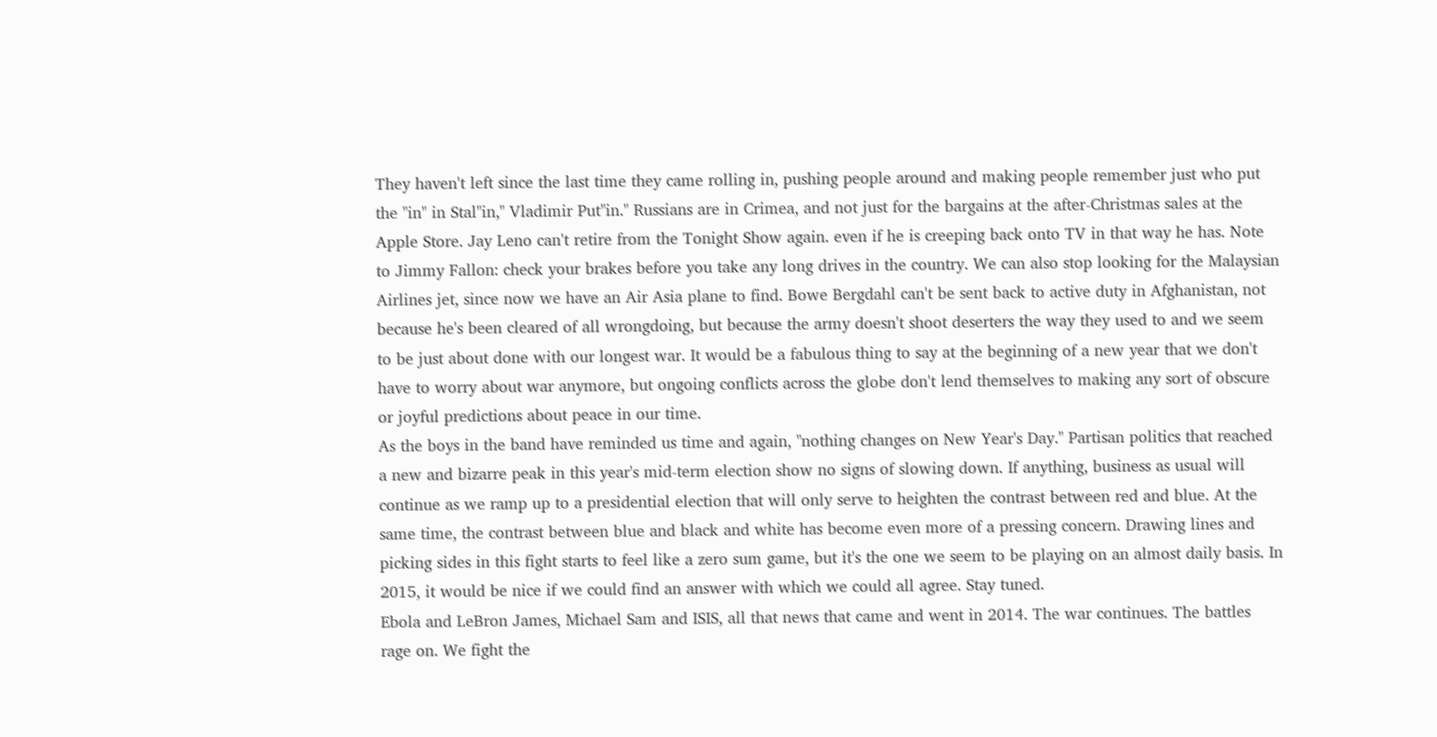They haven't left since the last time they came rolling in, pushing people around and making people remember just who put the "in" in Stal"in," Vladimir Put"in." Russians are in Crimea, and not just for the bargains at the after-Christmas sales at the Apple Store. Jay Leno can't retire from the Tonight Show again. even if he is creeping back onto TV in that way he has. Note to Jimmy Fallon: check your brakes before you take any long drives in the country. We can also stop looking for the Malaysian Airlines jet, since now we have an Air Asia plane to find. Bowe Bergdahl can't be sent back to active duty in Afghanistan, not because he's been cleared of all wrongdoing, but because the army doesn't shoot deserters the way they used to and we seem to be just about done with our longest war. It would be a fabulous thing to say at the beginning of a new year that we don't have to worry about war anymore, but ongoing conflicts across the globe don't lend themselves to making any sort of obscure or joyful predictions about peace in our time.
As the boys in the band have reminded us time and again, "nothing changes on New Year's Day." Partisan politics that reached a new and bizarre peak in this year's mid-term election show no signs of slowing down. If anything, business as usual will continue as we ramp up to a presidential election that will only serve to heighten the contrast between red and blue. At the same time, the contrast between blue and black and white has become even more of a pressing concern. Drawing lines and picking sides in this fight starts to feel like a zero sum game, but it's the one we seem to be playing on an almost daily basis. In 2015, it would be nice if we could find an answer with which we could all agree. Stay tuned.
Ebola and LeBron James, Michael Sam and ISIS, all that news that came and went in 2014. The war continues. The battles rage on. We fight the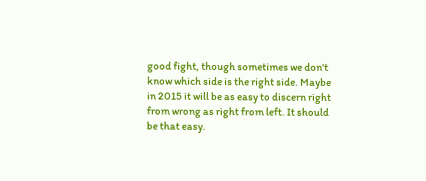good fight, though sometimes we don't know which side is the right side. Maybe in 2015 it will be as easy to discern right from wrong as right from left. It should be that easy.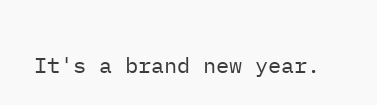It's a brand new year.